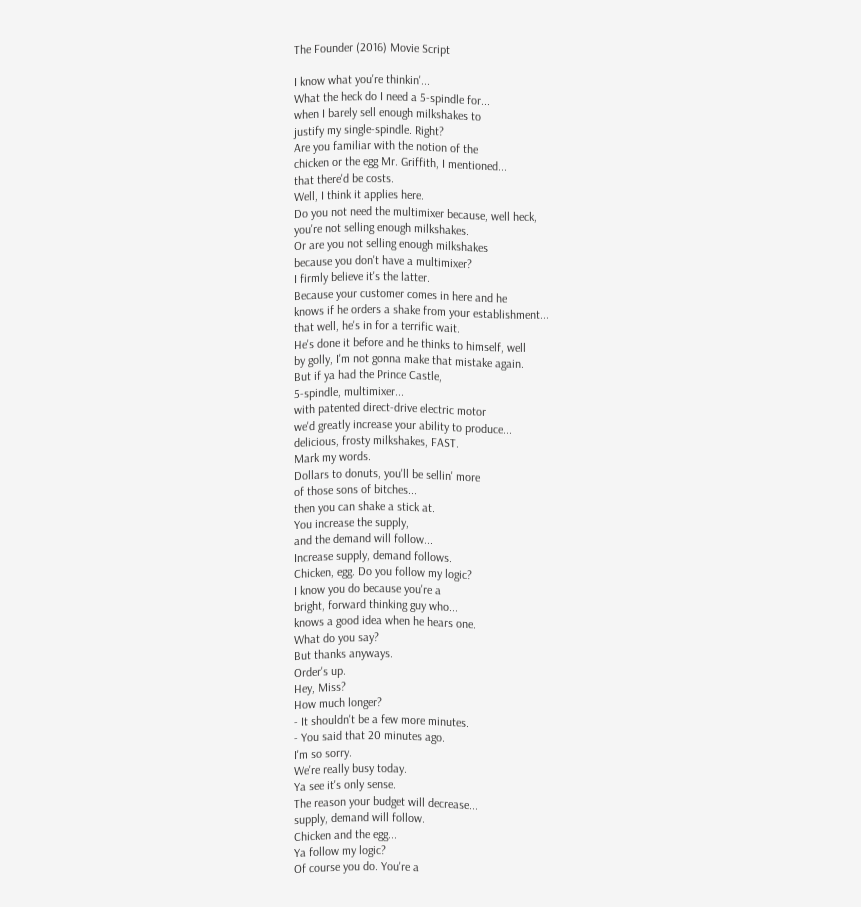The Founder (2016) Movie Script

I know what you're thinkin'...
What the heck do I need a 5-spindle for...
when I barely sell enough milkshakes to
justify my single-spindle. Right?
Are you familiar with the notion of the
chicken or the egg Mr. Griffith, I mentioned...
that there'd be costs.
Well, I think it applies here.
Do you not need the multimixer because, well heck,
you're not selling enough milkshakes.
Or are you not selling enough milkshakes
because you don't have a multimixer?
I firmly believe it's the latter.
Because your customer comes in here and he
knows if he orders a shake from your establishment...
that well, he's in for a terrific wait.
He's done it before and he thinks to himself, well
by golly, I'm not gonna make that mistake again.
But if ya had the Prince Castle,
5-spindle, multimixer...
with patented direct-drive electric motor
we'd greatly increase your ability to produce...
delicious, frosty milkshakes, FAST.
Mark my words.
Dollars to donuts, you'll be sellin' more
of those sons of bitches...
then you can shake a stick at.
You increase the supply,
and the demand will follow...
Increase supply, demand follows.
Chicken, egg. Do you follow my logic?
I know you do because you're a
bright, forward thinking guy who...
knows a good idea when he hears one.
What do you say?
But thanks anyways.
Order's up.
Hey, Miss?
How much longer?
- It shouldn't be a few more minutes.
- You said that 20 minutes ago.
I'm so sorry.
We're really busy today.
Ya see it's only sense.
The reason your budget will decrease...
supply, demand will follow.
Chicken and the egg...
Ya follow my logic?
Of course you do. You're a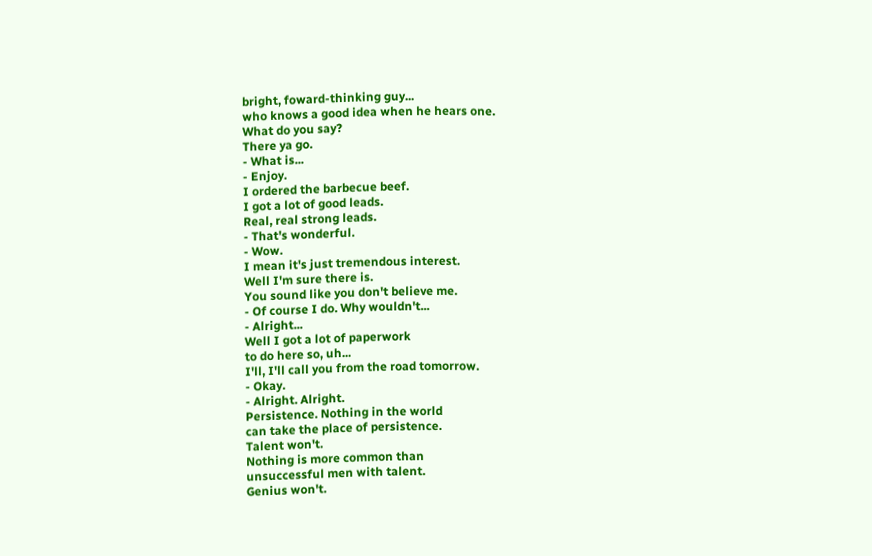bright, foward-thinking guy...
who knows a good idea when he hears one.
What do you say?
There ya go.
- What is...
- Enjoy.
I ordered the barbecue beef.
I got a lot of good leads.
Real, real strong leads.
- That's wonderful.
- Wow.
I mean it's just tremendous interest.
Well I'm sure there is.
You sound like you don't believe me.
- Of course I do. Why wouldn't...
- Alright...
Well I got a lot of paperwork
to do here so, uh...
I'll, I'll call you from the road tomorrow.
- Okay.
- Alright. Alright.
Persistence. Nothing in the world
can take the place of persistence.
Talent won't.
Nothing is more common than
unsuccessful men with talent.
Genius won't.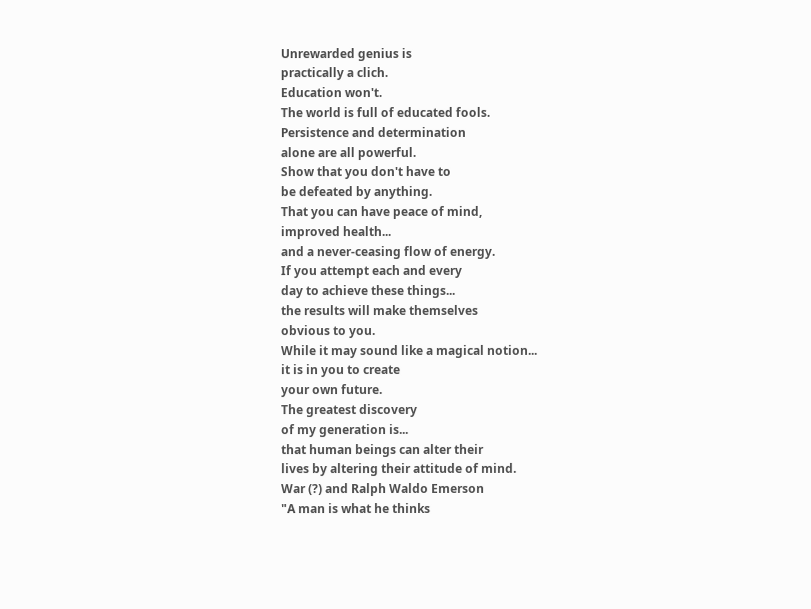Unrewarded genius is
practically a clich.
Education won't.
The world is full of educated fools.
Persistence and determination
alone are all powerful.
Show that you don't have to
be defeated by anything.
That you can have peace of mind,
improved health...
and a never-ceasing flow of energy.
If you attempt each and every
day to achieve these things...
the results will make themselves
obvious to you.
While it may sound like a magical notion...
it is in you to create
your own future.
The greatest discovery
of my generation is...
that human beings can alter their
lives by altering their attitude of mind.
War (?) and Ralph Waldo Emerson
"A man is what he thinks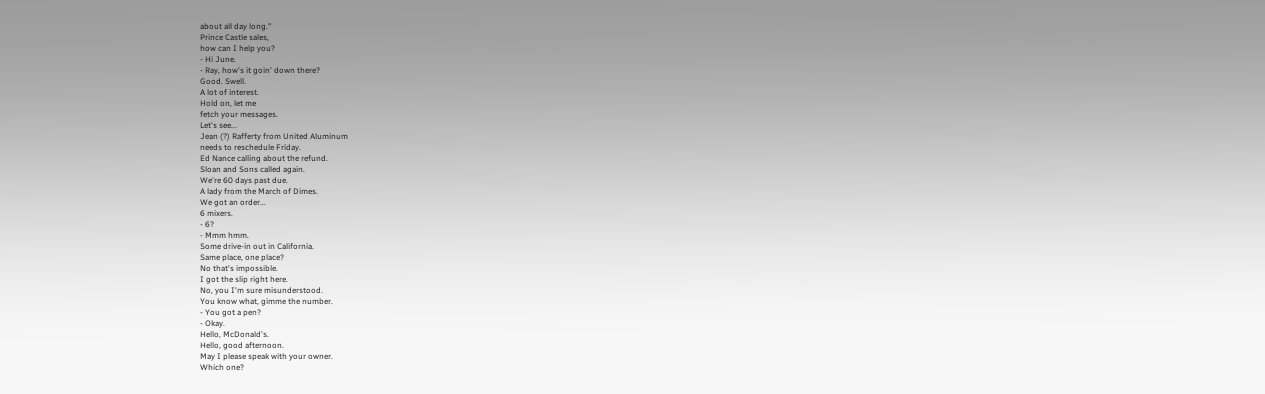about all day long."
Prince Castle sales,
how can I help you?
- Hi June.
- Ray, how's it goin' down there?
Good. Swell.
A lot of interest.
Hold on, let me
fetch your messages.
Let's see...
Jean (?) Rafferty from United Aluminum
needs to reschedule Friday.
Ed Nance calling about the refund.
Sloan and Sons called again.
We're 60 days past due.
A lady from the March of Dimes.
We got an order...
6 mixers.
- 6?
- Mmm hmm.
Some drive-in out in California.
Same place, one place?
No that's impossible.
I got the slip right here.
No, you I'm sure misunderstood.
You know what, gimme the number.
- You got a pen?
- Okay.
Hello, McDonald's.
Hello, good afternoon.
May I please speak with your owner.
Which one?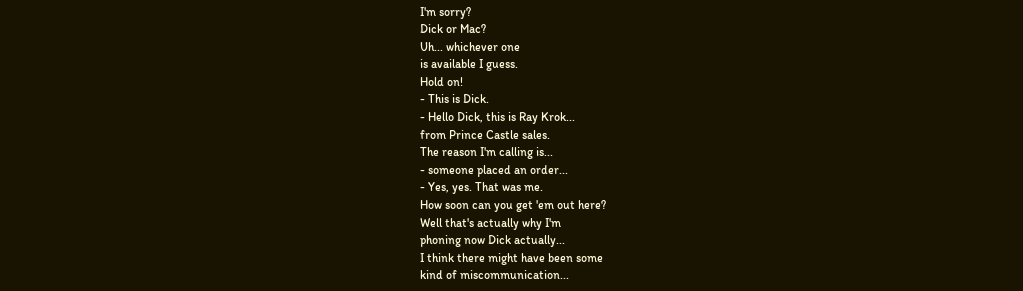I'm sorry?
Dick or Mac?
Uh... whichever one
is available I guess.
Hold on!
- This is Dick.
- Hello Dick, this is Ray Krok...
from Prince Castle sales.
The reason I'm calling is...
- someone placed an order...
- Yes, yes. That was me.
How soon can you get 'em out here?
Well that's actually why I'm
phoning now Dick actually...
I think there might have been some
kind of miscommunication...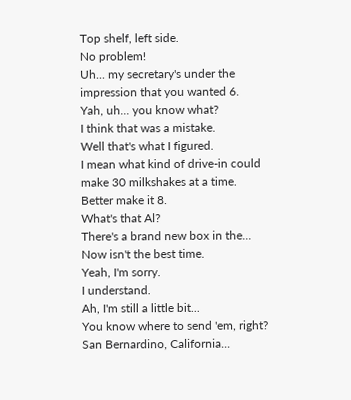Top shelf, left side.
No problem!
Uh... my secretary's under the
impression that you wanted 6.
Yah, uh... you know what?
I think that was a mistake.
Well that's what I figured.
I mean what kind of drive-in could
make 30 milkshakes at a time.
Better make it 8.
What's that Al?
There's a brand new box in the...
Now isn't the best time.
Yeah, I'm sorry.
I understand.
Ah, I'm still a little bit...
You know where to send 'em, right?
San Bernardino, California...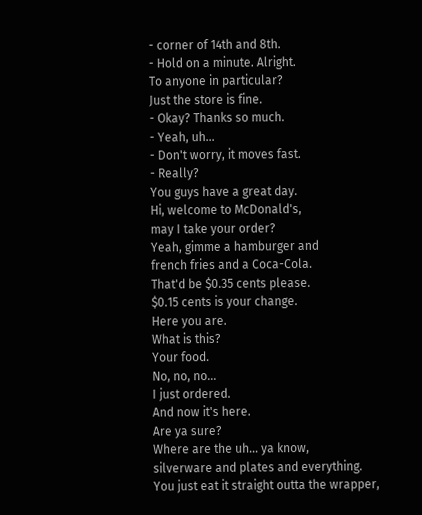- corner of 14th and 8th.
- Hold on a minute. Alright.
To anyone in particular?
Just the store is fine.
- Okay? Thanks so much.
- Yeah, uh...
- Don't worry, it moves fast.
- Really?
You guys have a great day.
Hi, welcome to McDonald's,
may I take your order?
Yeah, gimme a hamburger and
french fries and a Coca-Cola.
That'd be $0.35 cents please.
$0.15 cents is your change.
Here you are.
What is this?
Your food.
No, no, no...
I just ordered.
And now it's here.
Are ya sure?
Where are the uh... ya know,
silverware and plates and everything.
You just eat it straight outta the wrapper,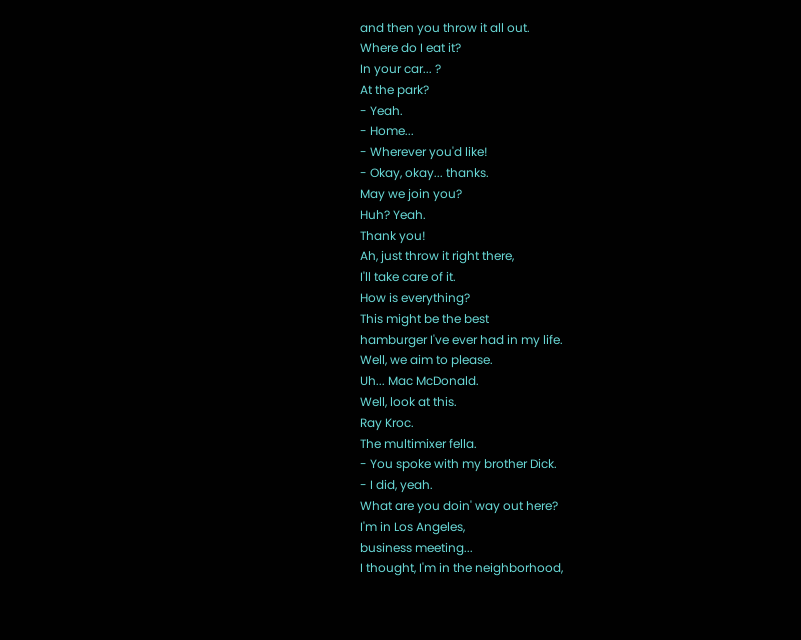and then you throw it all out.
Where do I eat it?
In your car... ?
At the park?
- Yeah.
- Home...
- Wherever you'd like!
- Okay, okay... thanks.
May we join you?
Huh? Yeah.
Thank you!
Ah, just throw it right there,
I'll take care of it.
How is everything?
This might be the best
hamburger I've ever had in my life.
Well, we aim to please.
Uh... Mac McDonald.
Well, look at this.
Ray Kroc.
The multimixer fella.
- You spoke with my brother Dick.
- I did, yeah.
What are you doin' way out here?
I'm in Los Angeles,
business meeting...
I thought, I'm in the neighborhood,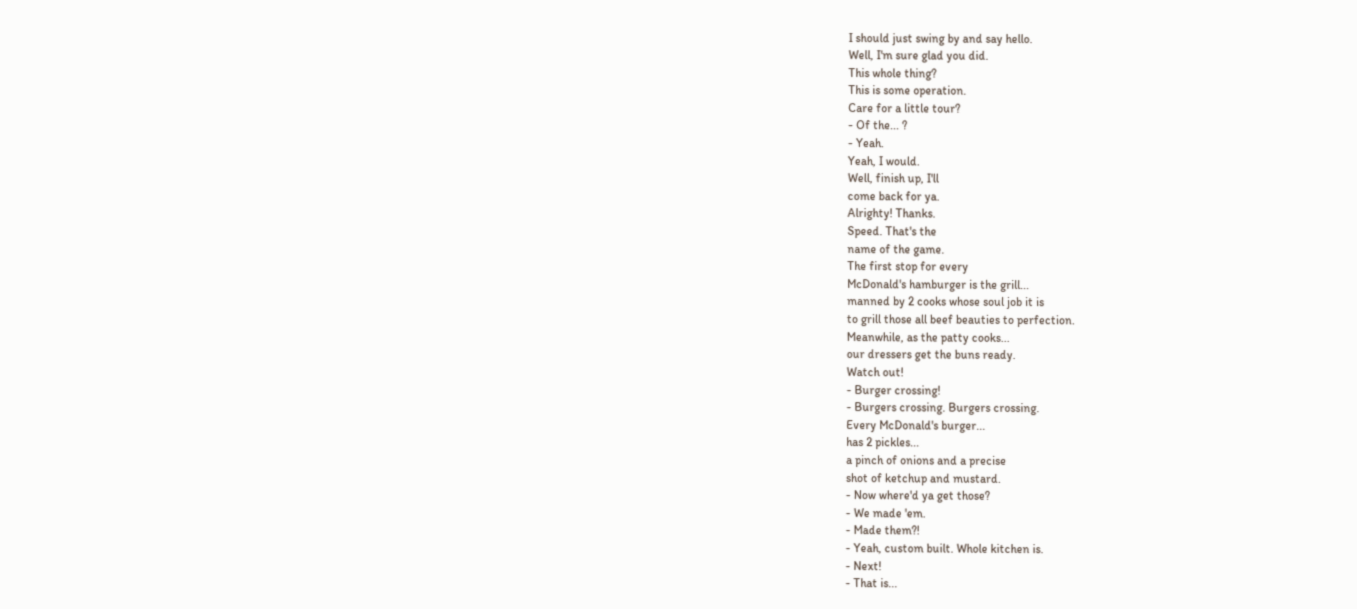I should just swing by and say hello.
Well, I'm sure glad you did.
This whole thing?
This is some operation.
Care for a little tour?
- Of the... ?
- Yeah.
Yeah, I would.
Well, finish up, I'll
come back for ya.
Alrighty! Thanks.
Speed. That's the
name of the game.
The first stop for every
McDonald's hamburger is the grill...
manned by 2 cooks whose soul job it is
to grill those all beef beauties to perfection.
Meanwhile, as the patty cooks...
our dressers get the buns ready.
Watch out!
- Burger crossing!
- Burgers crossing. Burgers crossing.
Every McDonald's burger...
has 2 pickles...
a pinch of onions and a precise
shot of ketchup and mustard.
- Now where'd ya get those?
- We made 'em.
- Made them?!
- Yeah, custom built. Whole kitchen is.
- Next!
- That is...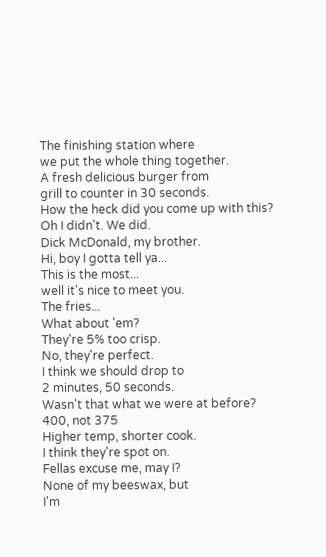The finishing station where
we put the whole thing together.
A fresh delicious burger from
grill to counter in 30 seconds.
How the heck did you come up with this?
Oh I didn't. We did.
Dick McDonald, my brother.
Hi, boy I gotta tell ya...
This is the most...
well it's nice to meet you.
The fries...
What about 'em?
They're 5% too crisp.
No, they're perfect.
I think we should drop to
2 minutes, 50 seconds.
Wasn't that what we were at before?
400, not 375
Higher temp, shorter cook.
I think they're spot on.
Fellas excuse me, may I?
None of my beeswax, but
I'm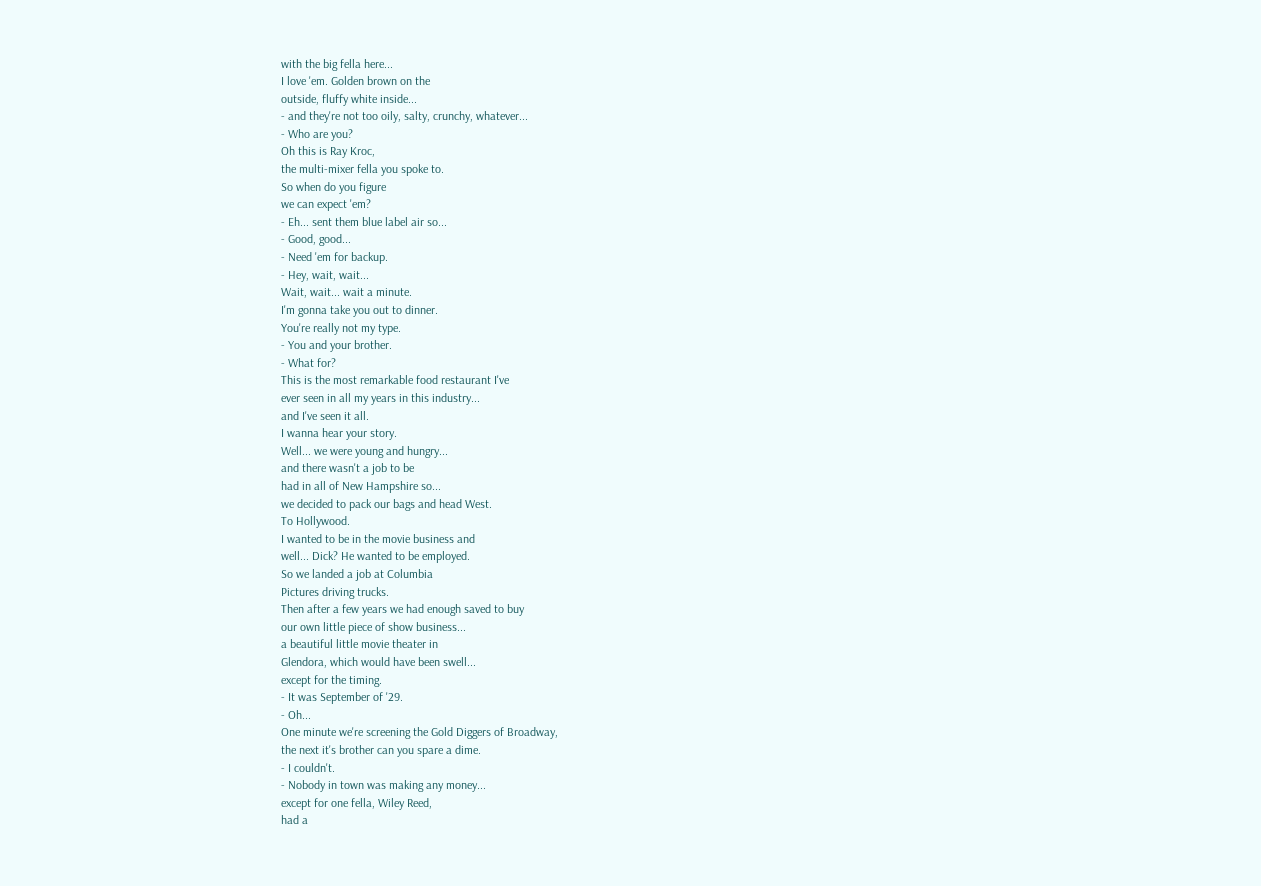with the big fella here...
I love 'em. Golden brown on the
outside, fluffy white inside...
- and they're not too oily, salty, crunchy, whatever...
- Who are you?
Oh this is Ray Kroc,
the multi-mixer fella you spoke to.
So when do you figure
we can expect 'em?
- Eh... sent them blue label air so...
- Good, good...
- Need 'em for backup.
- Hey, wait, wait...
Wait, wait... wait a minute.
I'm gonna take you out to dinner.
You're really not my type.
- You and your brother.
- What for?
This is the most remarkable food restaurant I've
ever seen in all my years in this industry...
and I've seen it all.
I wanna hear your story.
Well... we were young and hungry...
and there wasn't a job to be
had in all of New Hampshire so...
we decided to pack our bags and head West.
To Hollywood.
I wanted to be in the movie business and
well... Dick? He wanted to be employed.
So we landed a job at Columbia
Pictures driving trucks.
Then after a few years we had enough saved to buy
our own little piece of show business...
a beautiful little movie theater in
Glendora, which would have been swell...
except for the timing.
- It was September of '29.
- Oh...
One minute we're screening the Gold Diggers of Broadway,
the next it's brother can you spare a dime.
- I couldn't.
- Nobody in town was making any money...
except for one fella, Wiley Reed,
had a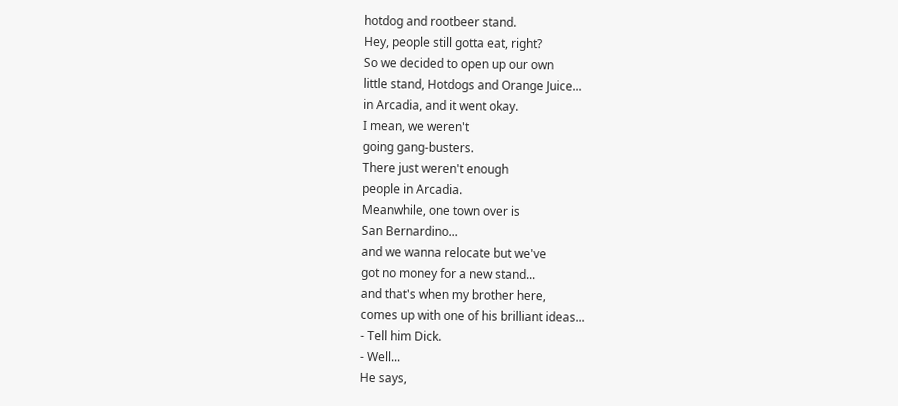hotdog and rootbeer stand.
Hey, people still gotta eat, right?
So we decided to open up our own
little stand, Hotdogs and Orange Juice...
in Arcadia, and it went okay.
I mean, we weren't
going gang-busters.
There just weren't enough
people in Arcadia.
Meanwhile, one town over is
San Bernardino...
and we wanna relocate but we've
got no money for a new stand...
and that's when my brother here,
comes up with one of his brilliant ideas...
- Tell him Dick.
- Well...
He says,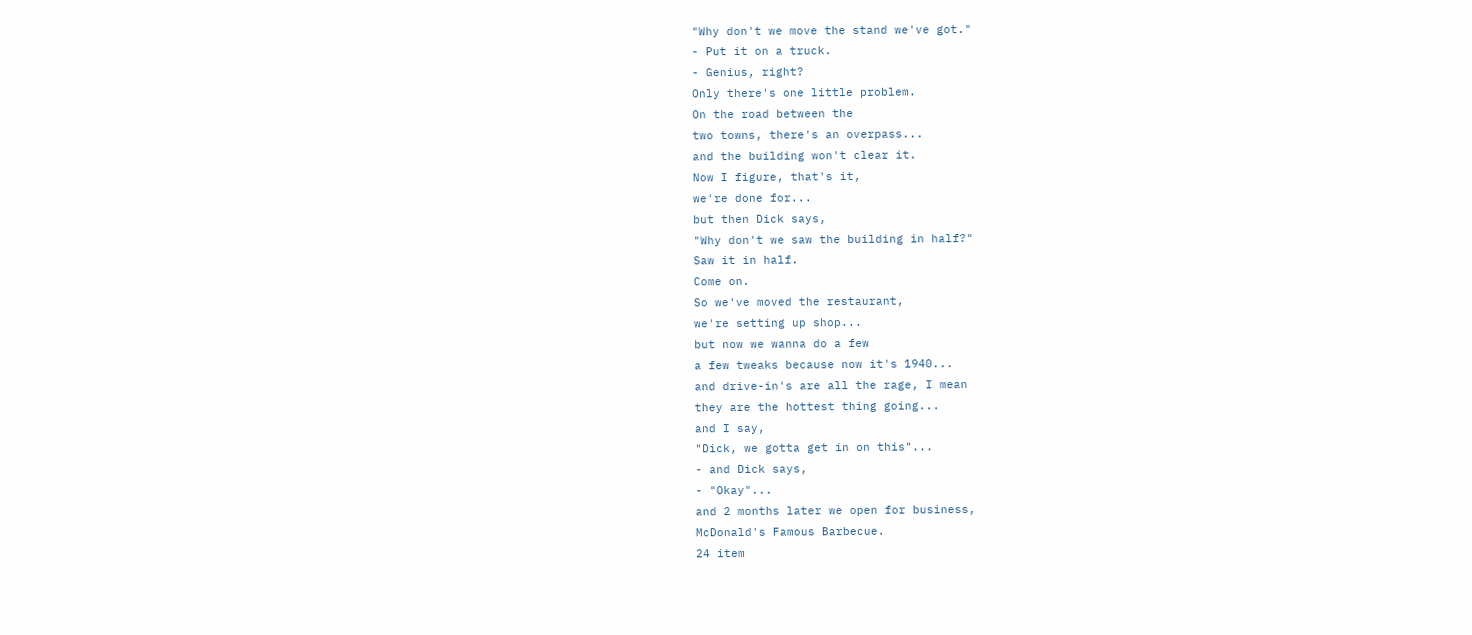"Why don't we move the stand we've got."
- Put it on a truck.
- Genius, right?
Only there's one little problem.
On the road between the
two towns, there's an overpass...
and the building won't clear it.
Now I figure, that's it,
we're done for...
but then Dick says,
"Why don't we saw the building in half?"
Saw it in half.
Come on.
So we've moved the restaurant,
we're setting up shop...
but now we wanna do a few
a few tweaks because now it's 1940...
and drive-in's are all the rage, I mean
they are the hottest thing going...
and I say,
"Dick, we gotta get in on this"...
- and Dick says,
- "Okay"...
and 2 months later we open for business,
McDonald's Famous Barbecue.
24 item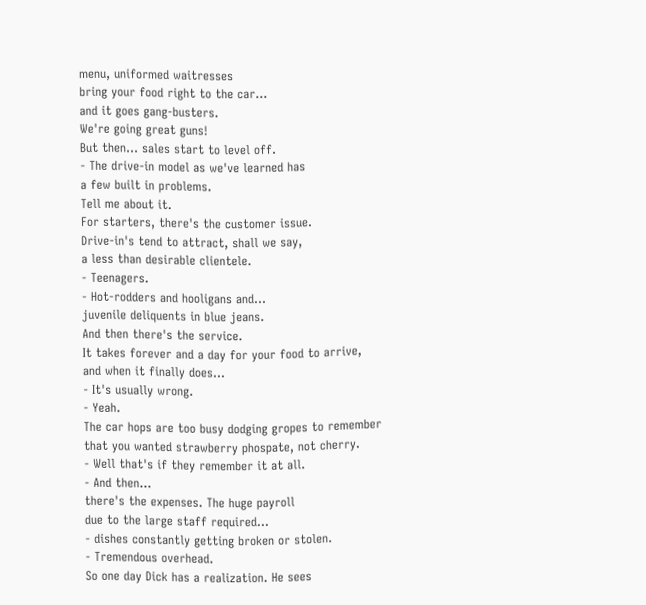menu, uniformed waitresses
bring your food right to the car...
and it goes gang-busters.
We're going great guns!
But then... sales start to level off.
- The drive-in model as we've learned has
a few built in problems.
Tell me about it.
For starters, there's the customer issue.
Drive-in's tend to attract, shall we say,
a less than desirable clientele.
- Teenagers.
- Hot-rodders and hooligans and...
juvenile deliquents in blue jeans.
And then there's the service.
It takes forever and a day for your food to arrive,
and when it finally does...
- It's usually wrong.
- Yeah.
The car hops are too busy dodging gropes to remember
that you wanted strawberry phospate, not cherry.
- Well that's if they remember it at all.
- And then...
there's the expenses. The huge payroll
due to the large staff required...
- dishes constantly getting broken or stolen.
- Tremendous overhead.
So one day Dick has a realization. He sees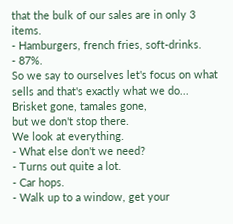that the bulk of our sales are in only 3 items.
- Hamburgers, french fries, soft-drinks.
- 87%.
So we say to ourselves let's focus on what
sells and that's exactly what we do...
Brisket gone, tamales gone,
but we don't stop there.
We look at everything.
- What else don't we need?
- Turns out quite a lot.
- Car hops.
- Walk up to a window, get your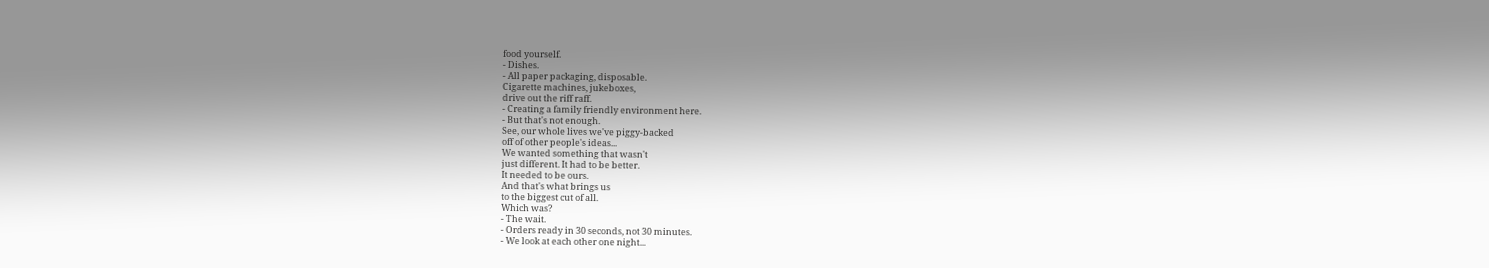food yourself.
- Dishes.
- All paper packaging, disposable.
Cigarette machines, jukeboxes,
drive out the riff raff.
- Creating a family friendly environment here.
- But that's not enough.
See, our whole lives we've piggy-backed
off of other people's ideas...
We wanted something that wasn't
just different. It had to be better.
It needed to be ours.
And that's what brings us
to the biggest cut of all.
Which was?
- The wait.
- Orders ready in 30 seconds, not 30 minutes.
- We look at each other one night...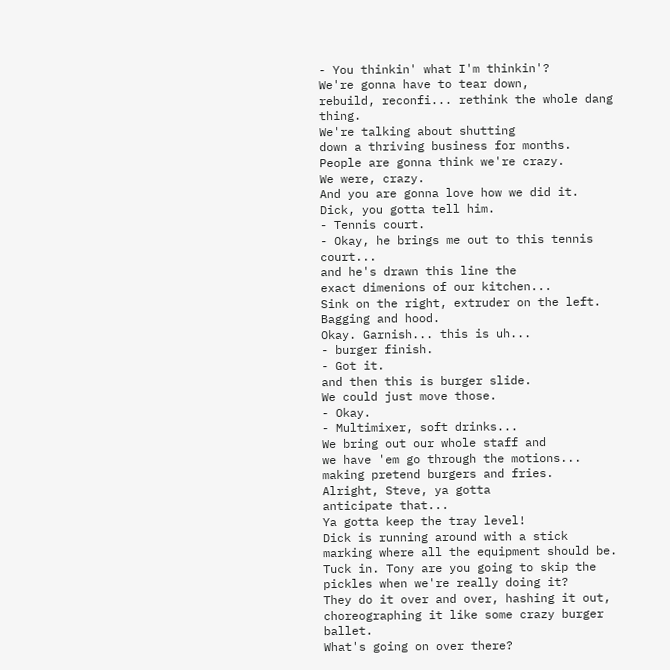- You thinkin' what I'm thinkin'?
We're gonna have to tear down,
rebuild, reconfi... rethink the whole dang thing.
We're talking about shutting
down a thriving business for months.
People are gonna think we're crazy.
We were, crazy.
And you are gonna love how we did it.
Dick, you gotta tell him.
- Tennis court.
- Okay, he brings me out to this tennis court...
and he's drawn this line the
exact dimenions of our kitchen...
Sink on the right, extruder on the left.
Bagging and hood.
Okay. Garnish... this is uh...
- burger finish.
- Got it.
and then this is burger slide.
We could just move those.
- Okay.
- Multimixer, soft drinks...
We bring out our whole staff and
we have 'em go through the motions...
making pretend burgers and fries.
Alright, Steve, ya gotta
anticipate that...
Ya gotta keep the tray level!
Dick is running around with a stick
marking where all the equipment should be.
Tuck in. Tony are you going to skip the
pickles when we're really doing it?
They do it over and over, hashing it out,
choreographing it like some crazy burger ballet.
What's going on over there?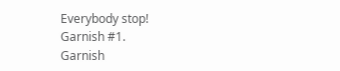Everybody stop!
Garnish #1.
Garnish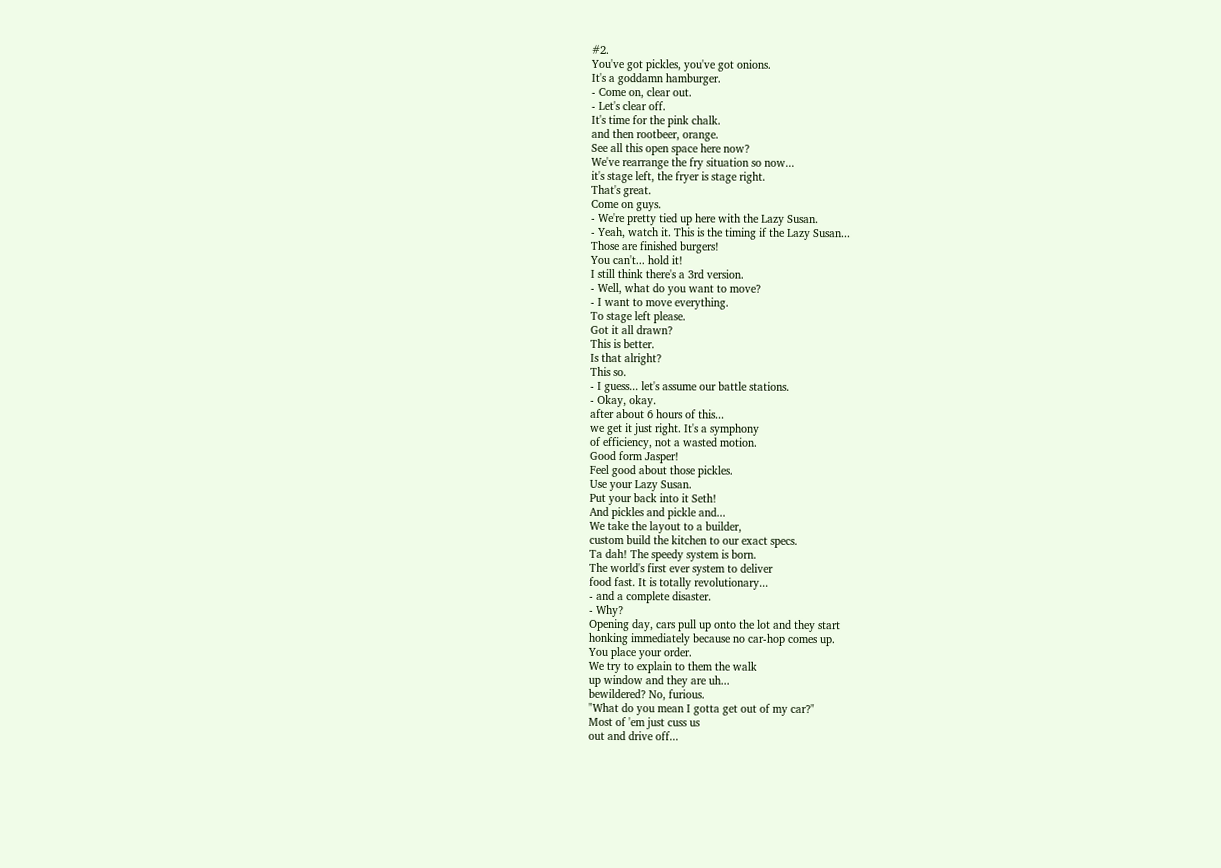#2.
You've got pickles, you've got onions.
It's a goddamn hamburger.
- Come on, clear out.
- Let's clear off.
It's time for the pink chalk.
and then rootbeer, orange.
See all this open space here now?
We've rearrange the fry situation so now...
it's stage left, the fryer is stage right.
That's great.
Come on guys.
- We're pretty tied up here with the Lazy Susan.
- Yeah, watch it. This is the timing if the Lazy Susan...
Those are finished burgers!
You can't... hold it!
I still think there's a 3rd version.
- Well, what do you want to move?
- I want to move everything.
To stage left please.
Got it all drawn?
This is better.
Is that alright?
This so.
- I guess... let's assume our battle stations.
- Okay, okay.
after about 6 hours of this...
we get it just right. It's a symphony
of efficiency, not a wasted motion.
Good form Jasper!
Feel good about those pickles.
Use your Lazy Susan.
Put your back into it Seth!
And pickles and pickle and...
We take the layout to a builder,
custom build the kitchen to our exact specs.
Ta dah! The speedy system is born.
The world's first ever system to deliver
food fast. It is totally revolutionary...
- and a complete disaster.
- Why?
Opening day, cars pull up onto the lot and they start
honking immediately because no car-hop comes up.
You place your order.
We try to explain to them the walk
up window and they are uh...
bewildered? No, furious.
"What do you mean I gotta get out of my car?"
Most of 'em just cuss us
out and drive off...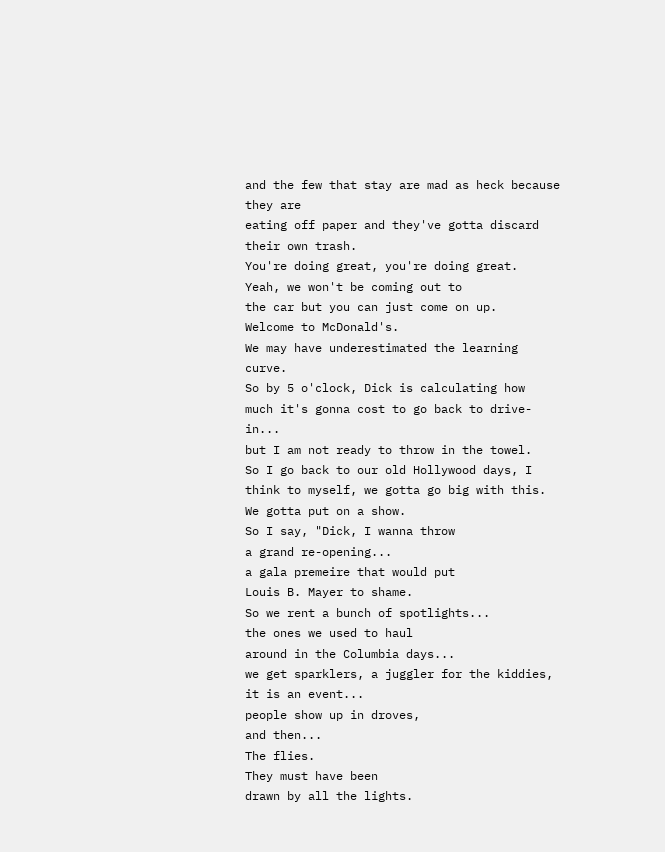and the few that stay are mad as heck because they are
eating off paper and they've gotta discard their own trash.
You're doing great, you're doing great.
Yeah, we won't be coming out to
the car but you can just come on up.
Welcome to McDonald's.
We may have underestimated the learning curve.
So by 5 o'clock, Dick is calculating how
much it's gonna cost to go back to drive-in...
but I am not ready to throw in the towel.
So I go back to our old Hollywood days, I
think to myself, we gotta go big with this.
We gotta put on a show.
So I say, "Dick, I wanna throw
a grand re-opening...
a gala premeire that would put
Louis B. Mayer to shame.
So we rent a bunch of spotlights...
the ones we used to haul
around in the Columbia days...
we get sparklers, a juggler for the kiddies,
it is an event...
people show up in droves,
and then...
The flies.
They must have been
drawn by all the lights.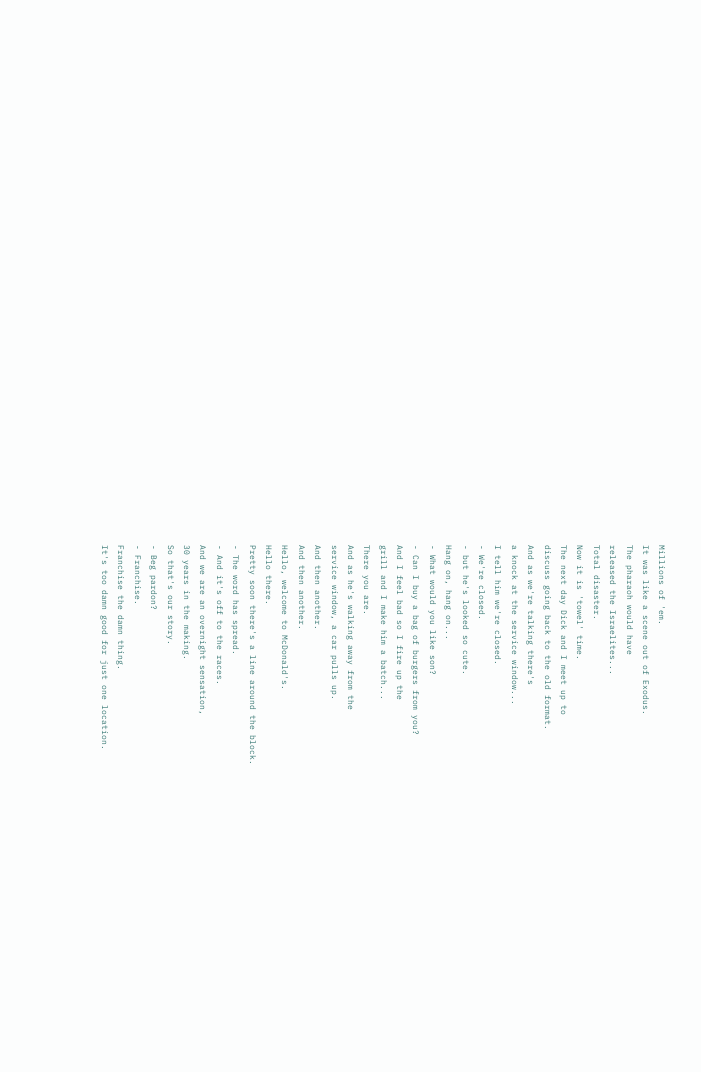Millions of 'em.
It was like a scene out of Exodus.
The pharaoh would have
released the Israelites...
Total disaster.
Now it is 'towel' time.
The next day Dick and I meet up to
discuss going back to the old format.
And as we're talking there's
a knock at the service window...
I tell him we're closed.
- We're closed.
- but he's looked so cute.
Hang on, hang on...
- What would you like son?
- Can I buy a bag of burgers from you?
And I feel bad so I fire up the
grill and I make him a batch...
There you are.
And as he's walking away from the
service window, a car pulls up.
And then another.
And then another.
Hello, welcome to McDonald's.
Hello there.
Pretty soon there's a line around the block.
- The word has spread.
- And it's off to the races.
And we are an overnight sensation,
30 years in the making.
So that's our story.
- Beg pardon?
- Franchise.
Franchise the damn thing.
It's too damn good for just one location.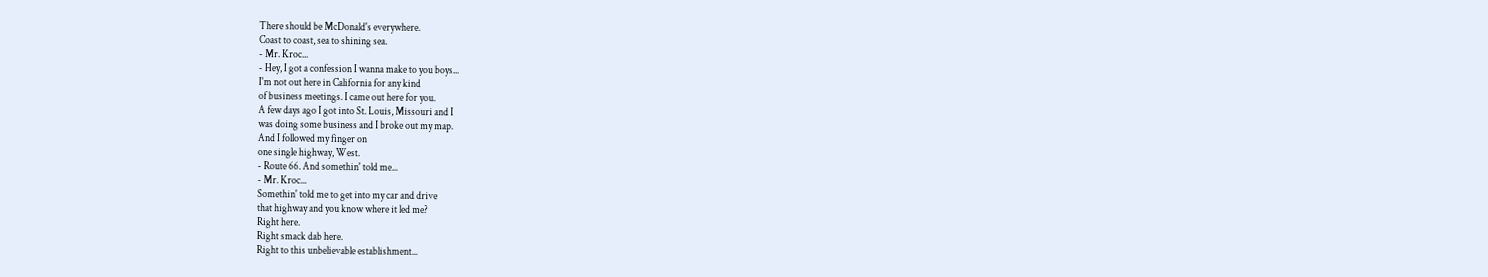There should be McDonald's everywhere.
Coast to coast, sea to shining sea.
- Mr. Kroc...
- Hey, I got a confession I wanna make to you boys...
I'm not out here in California for any kind
of business meetings. I came out here for you.
A few days ago I got into St. Louis, Missouri and I
was doing some business and I broke out my map.
And I followed my finger on
one single highway, West.
- Route 66. And somethin' told me...
- Mr. Kroc...
Somethin' told me to get into my car and drive
that highway and you know where it led me?
Right here.
Right smack dab here.
Right to this unbelievable establishment...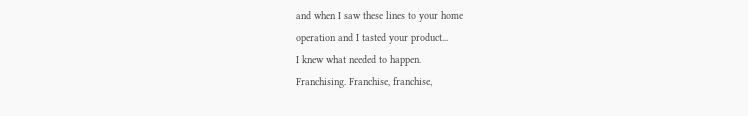and when I saw these lines to your home
operation and I tasted your product...
I knew what needed to happen.
Franchising. Franchise, franchise,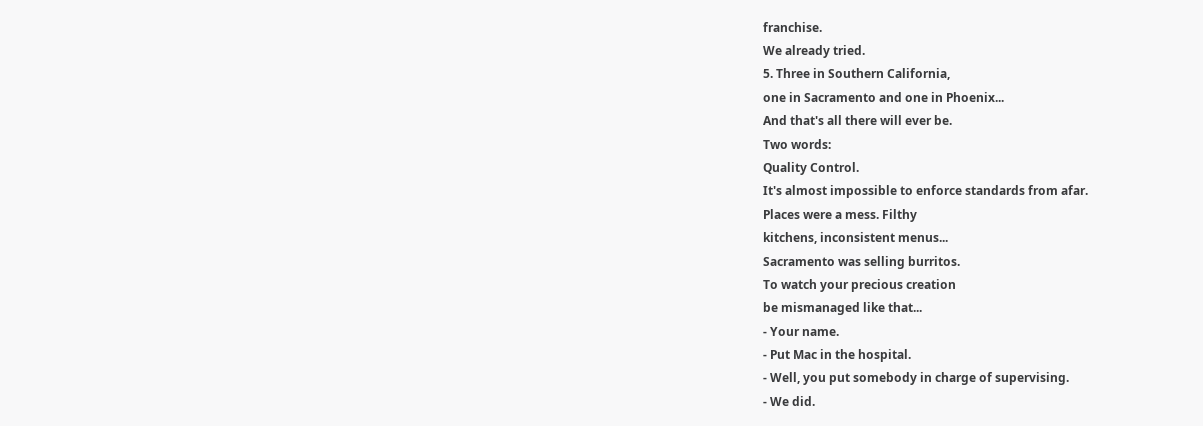franchise.
We already tried.
5. Three in Southern California,
one in Sacramento and one in Phoenix...
And that's all there will ever be.
Two words:
Quality Control.
It's almost impossible to enforce standards from afar.
Places were a mess. Filthy
kitchens, inconsistent menus...
Sacramento was selling burritos.
To watch your precious creation
be mismanaged like that...
- Your name.
- Put Mac in the hospital.
- Well, you put somebody in charge of supervising.
- We did.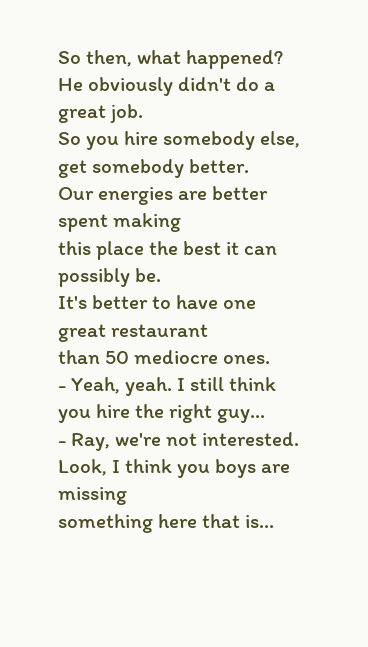So then, what happened?
He obviously didn't do a great job.
So you hire somebody else, get somebody better.
Our energies are better spent making
this place the best it can possibly be.
It's better to have one great restaurant
than 50 mediocre ones.
- Yeah, yeah. I still think you hire the right guy...
- Ray, we're not interested.
Look, I think you boys are missing
something here that is...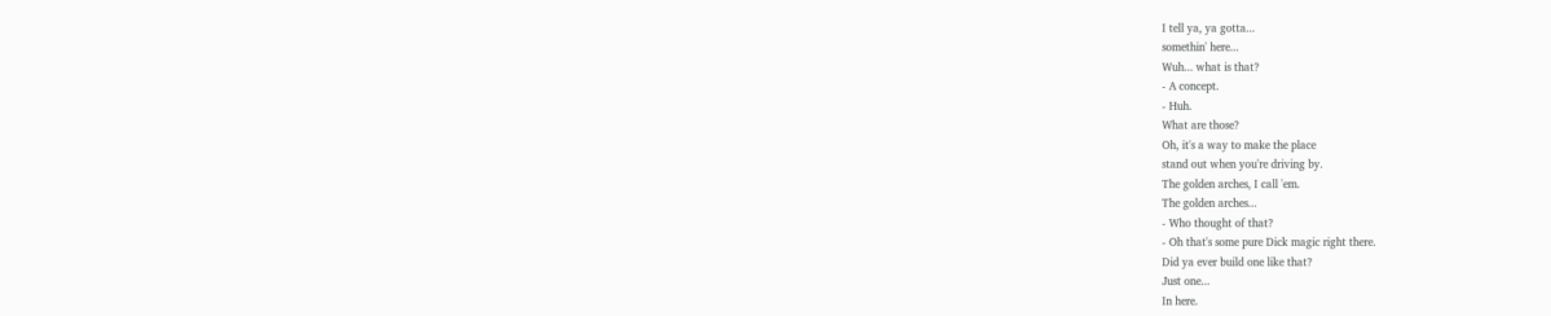I tell ya, ya gotta...
somethin' here...
Wuh... what is that?
- A concept.
- Huh.
What are those?
Oh, it's a way to make the place
stand out when you're driving by.
The golden arches, I call 'em.
The golden arches...
- Who thought of that?
- Oh that's some pure Dick magic right there.
Did ya ever build one like that?
Just one...
In here.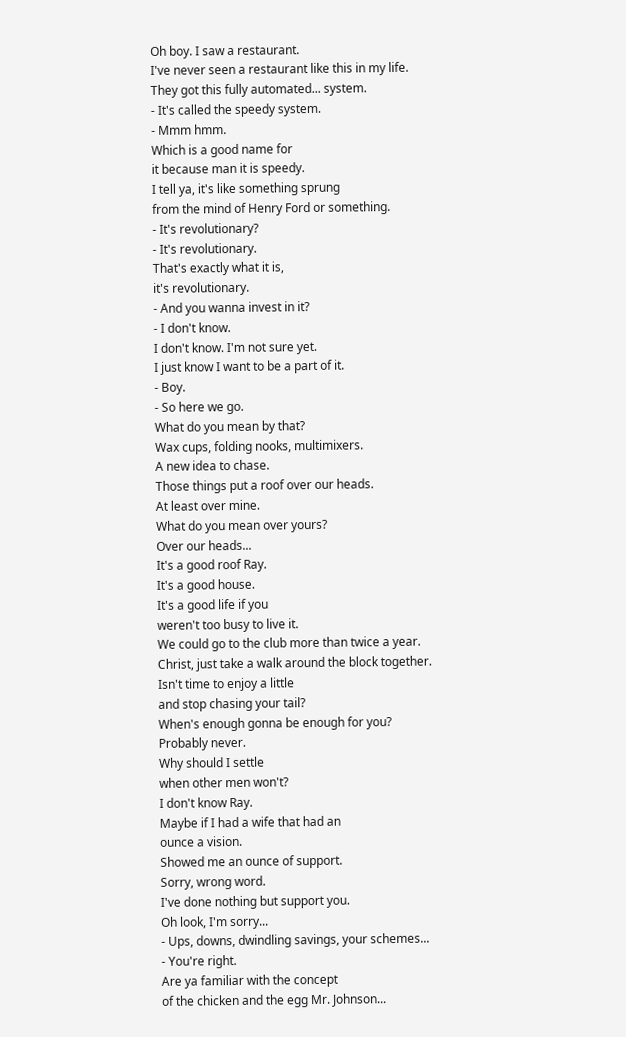Oh boy. I saw a restaurant.
I've never seen a restaurant like this in my life.
They got this fully automated... system.
- It's called the speedy system.
- Mmm hmm.
Which is a good name for
it because man it is speedy.
I tell ya, it's like something sprung
from the mind of Henry Ford or something.
- It's revolutionary?
- It's revolutionary.
That's exactly what it is,
it's revolutionary.
- And you wanna invest in it?
- I don't know.
I don't know. I'm not sure yet.
I just know I want to be a part of it.
- Boy.
- So here we go.
What do you mean by that?
Wax cups, folding nooks, multimixers.
A new idea to chase.
Those things put a roof over our heads.
At least over mine.
What do you mean over yours?
Over our heads...
It's a good roof Ray.
It's a good house.
It's a good life if you
weren't too busy to live it.
We could go to the club more than twice a year.
Christ, just take a walk around the block together.
Isn't time to enjoy a little
and stop chasing your tail?
When's enough gonna be enough for you?
Probably never.
Why should I settle
when other men won't?
I don't know Ray.
Maybe if I had a wife that had an
ounce a vision.
Showed me an ounce of support.
Sorry, wrong word.
I've done nothing but support you.
Oh look, I'm sorry...
- Ups, downs, dwindling savings, your schemes...
- You're right.
Are ya familiar with the concept
of the chicken and the egg Mr. Johnson...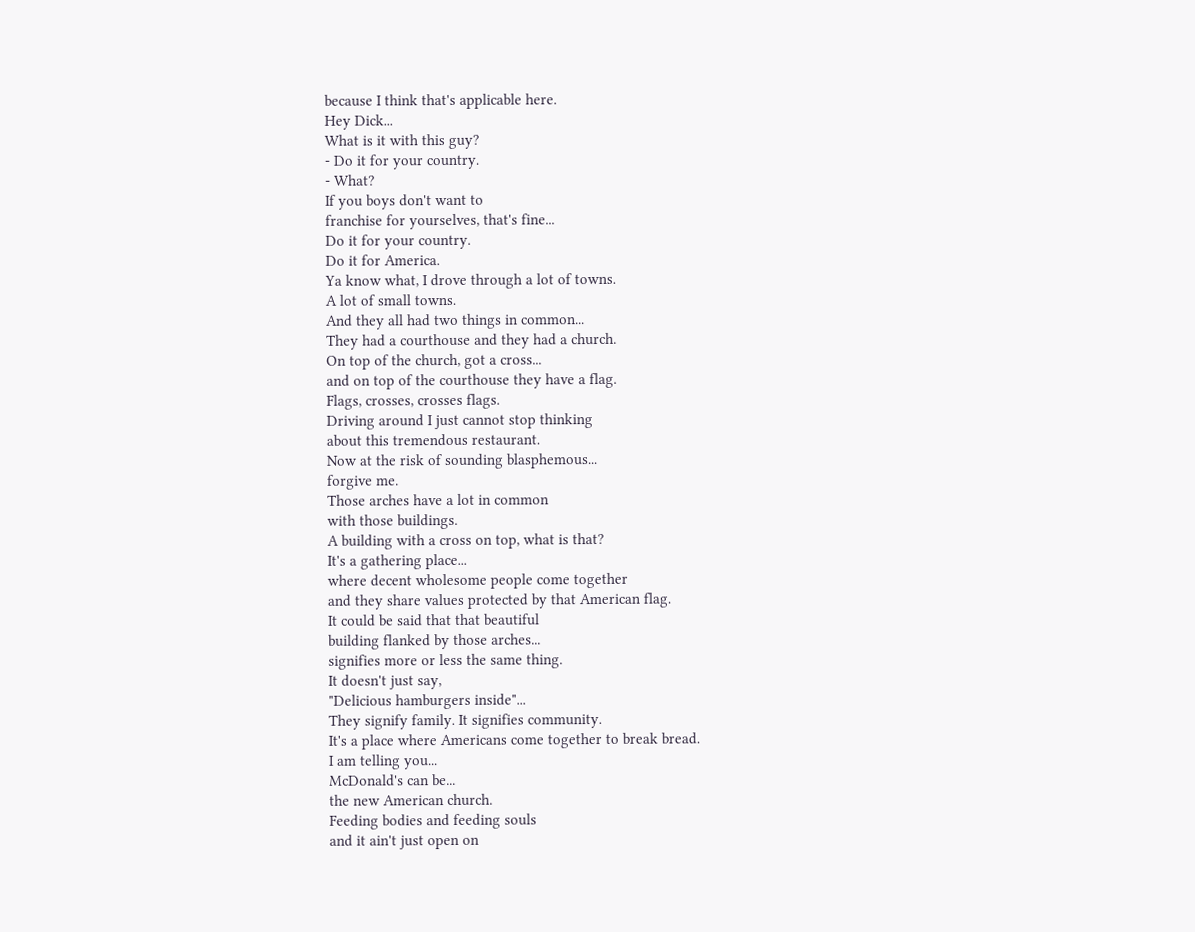because I think that's applicable here.
Hey Dick...
What is it with this guy?
- Do it for your country.
- What?
If you boys don't want to
franchise for yourselves, that's fine...
Do it for your country.
Do it for America.
Ya know what, I drove through a lot of towns.
A lot of small towns.
And they all had two things in common...
They had a courthouse and they had a church.
On top of the church, got a cross...
and on top of the courthouse they have a flag.
Flags, crosses, crosses flags.
Driving around I just cannot stop thinking
about this tremendous restaurant.
Now at the risk of sounding blasphemous...
forgive me.
Those arches have a lot in common
with those buildings.
A building with a cross on top, what is that?
It's a gathering place...
where decent wholesome people come together
and they share values protected by that American flag.
It could be said that that beautiful
building flanked by those arches...
signifies more or less the same thing.
It doesn't just say,
"Delicious hamburgers inside"...
They signify family. It signifies community.
It's a place where Americans come together to break bread.
I am telling you...
McDonald's can be...
the new American church.
Feeding bodies and feeding souls
and it ain't just open on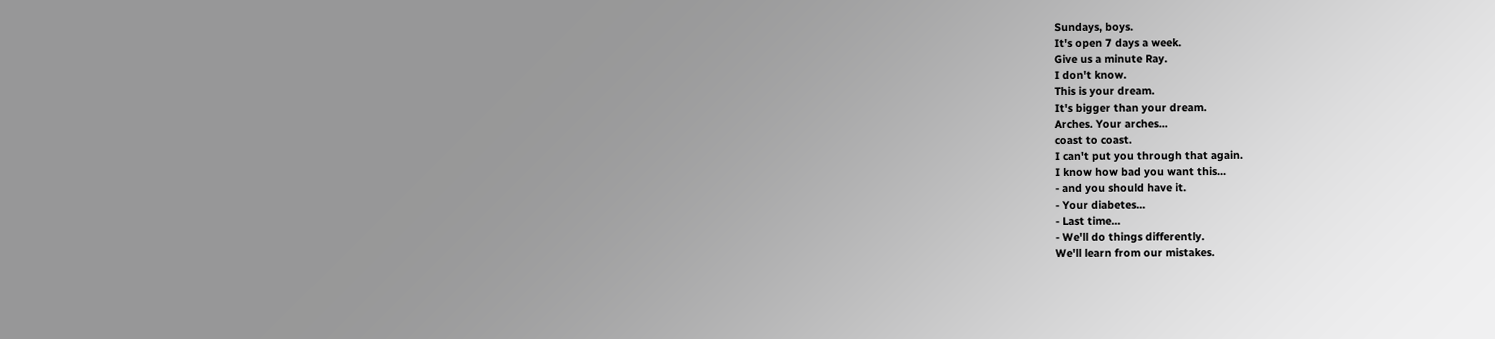Sundays, boys.
It's open 7 days a week.
Give us a minute Ray.
I don't know.
This is your dream.
It's bigger than your dream.
Arches. Your arches...
coast to coast.
I can't put you through that again.
I know how bad you want this...
- and you should have it.
- Your diabetes...
- Last time...
- We'll do things differently.
We'll learn from our mistakes.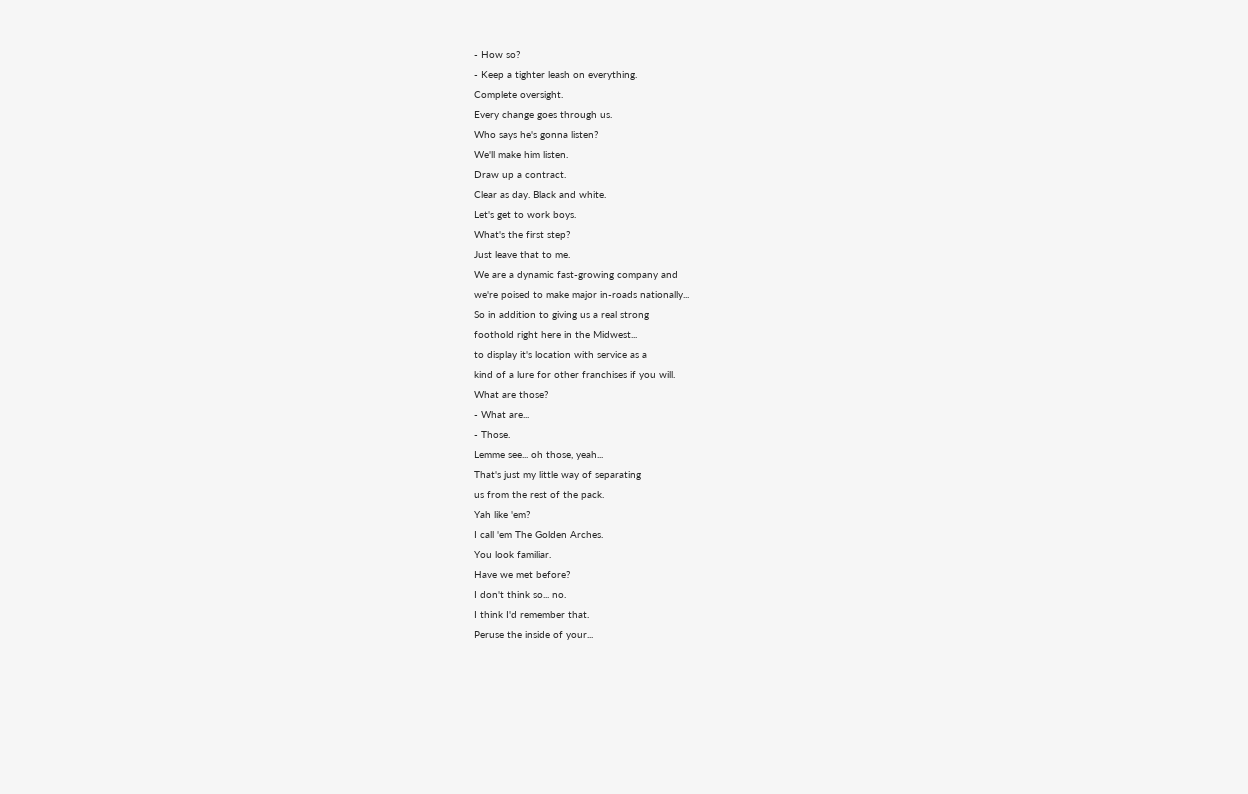- How so?
- Keep a tighter leash on everything.
Complete oversight.
Every change goes through us.
Who says he's gonna listen?
We'll make him listen.
Draw up a contract.
Clear as day. Black and white.
Let's get to work boys.
What's the first step?
Just leave that to me.
We are a dynamic fast-growing company and
we're poised to make major in-roads nationally...
So in addition to giving us a real strong
foothold right here in the Midwest...
to display it's location with service as a
kind of a lure for other franchises if you will.
What are those?
- What are...
- Those.
Lemme see... oh those, yeah...
That's just my little way of separating
us from the rest of the pack.
Yah like 'em?
I call 'em The Golden Arches.
You look familiar.
Have we met before?
I don't think so... no.
I think I'd remember that.
Peruse the inside of your...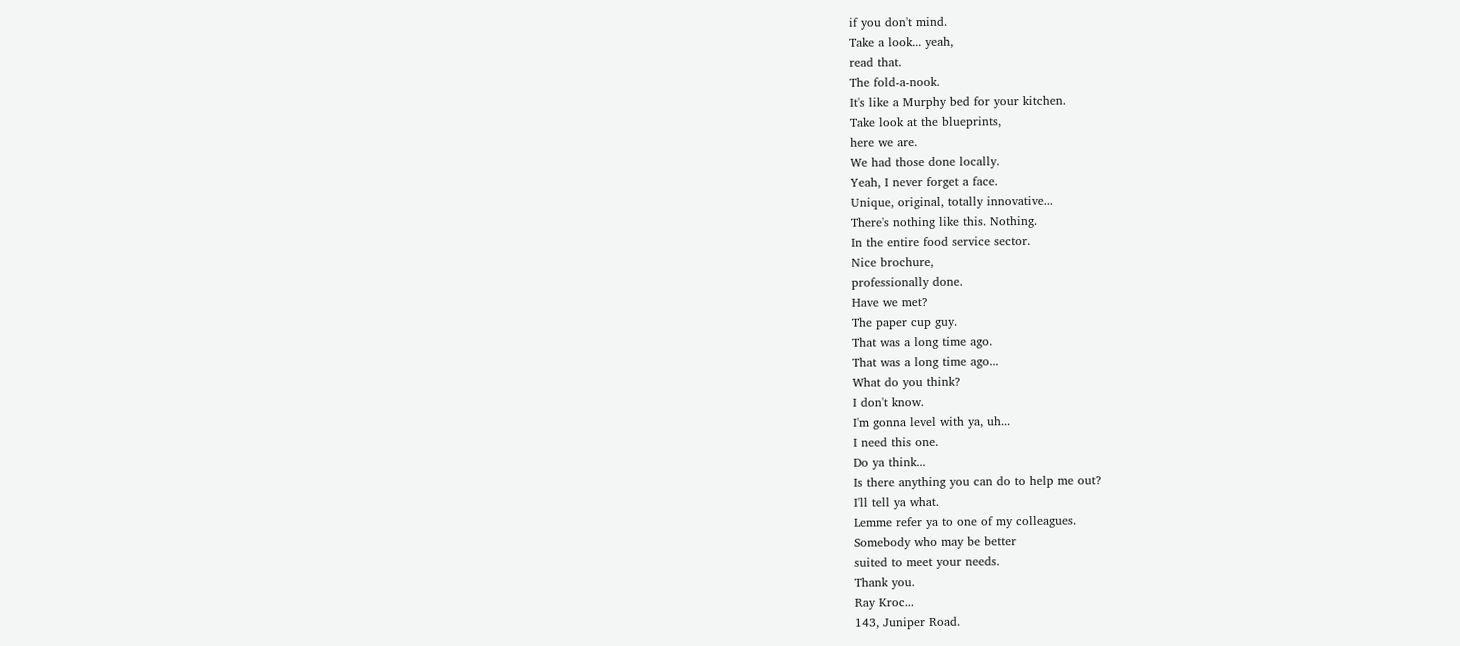if you don't mind.
Take a look... yeah,
read that.
The fold-a-nook.
It's like a Murphy bed for your kitchen.
Take look at the blueprints,
here we are.
We had those done locally.
Yeah, I never forget a face.
Unique, original, totally innovative...
There's nothing like this. Nothing.
In the entire food service sector.
Nice brochure,
professionally done.
Have we met?
The paper cup guy.
That was a long time ago.
That was a long time ago...
What do you think?
I don't know.
I'm gonna level with ya, uh...
I need this one.
Do ya think...
Is there anything you can do to help me out?
I'll tell ya what.
Lemme refer ya to one of my colleagues.
Somebody who may be better
suited to meet your needs.
Thank you.
Ray Kroc...
143, Juniper Road.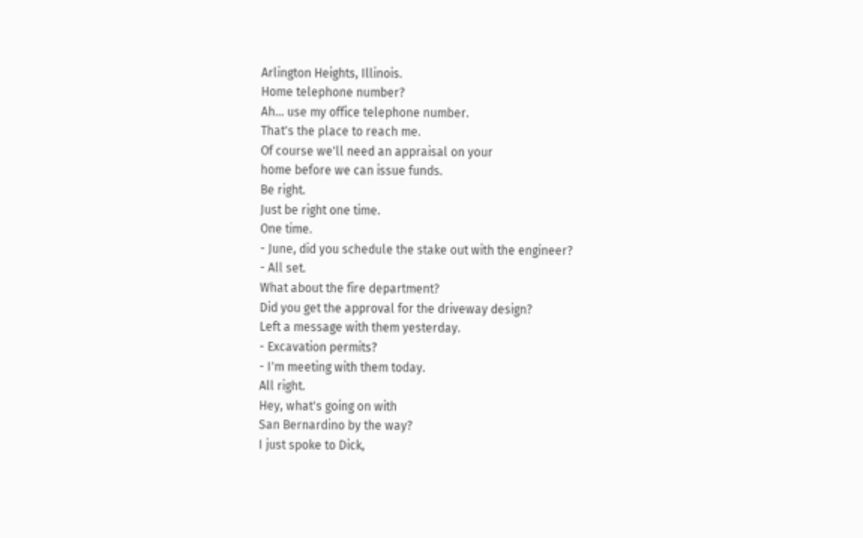Arlington Heights, Illinois.
Home telephone number?
Ah... use my office telephone number.
That's the place to reach me.
Of course we'll need an appraisal on your
home before we can issue funds.
Be right.
Just be right one time.
One time.
- June, did you schedule the stake out with the engineer?
- All set.
What about the fire department?
Did you get the approval for the driveway design?
Left a message with them yesterday.
- Excavation permits?
- I'm meeting with them today.
All right.
Hey, what's going on with
San Bernardino by the way?
I just spoke to Dick,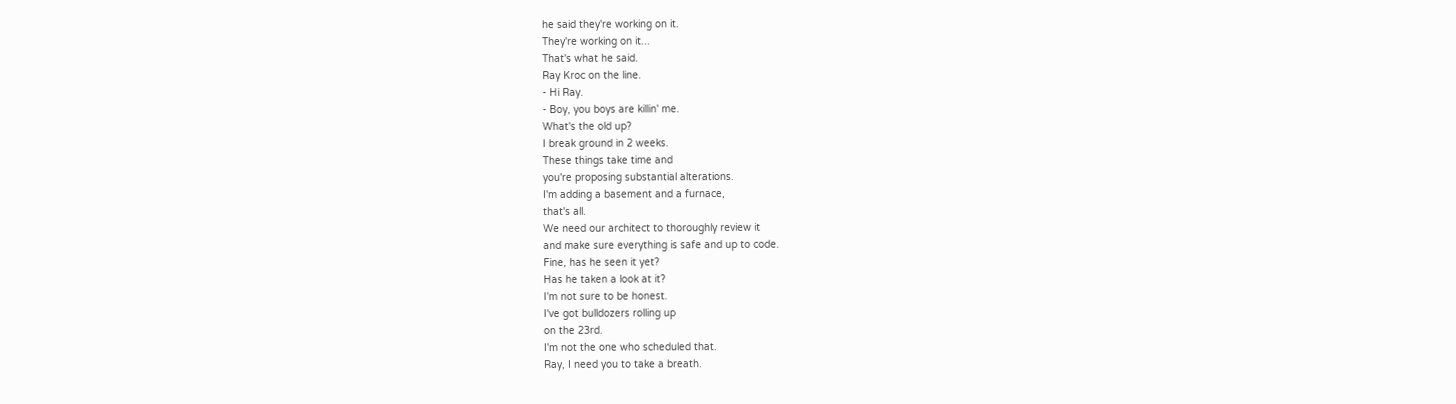he said they're working on it.
They're working on it...
That's what he said.
Ray Kroc on the line.
- Hi Ray.
- Boy, you boys are killin' me.
What's the old up?
I break ground in 2 weeks.
These things take time and
you're proposing substantial alterations.
I'm adding a basement and a furnace,
that's all.
We need our architect to thoroughly review it
and make sure everything is safe and up to code.
Fine, has he seen it yet?
Has he taken a look at it?
I'm not sure to be honest.
I've got bulldozers rolling up
on the 23rd.
I'm not the one who scheduled that.
Ray, I need you to take a breath.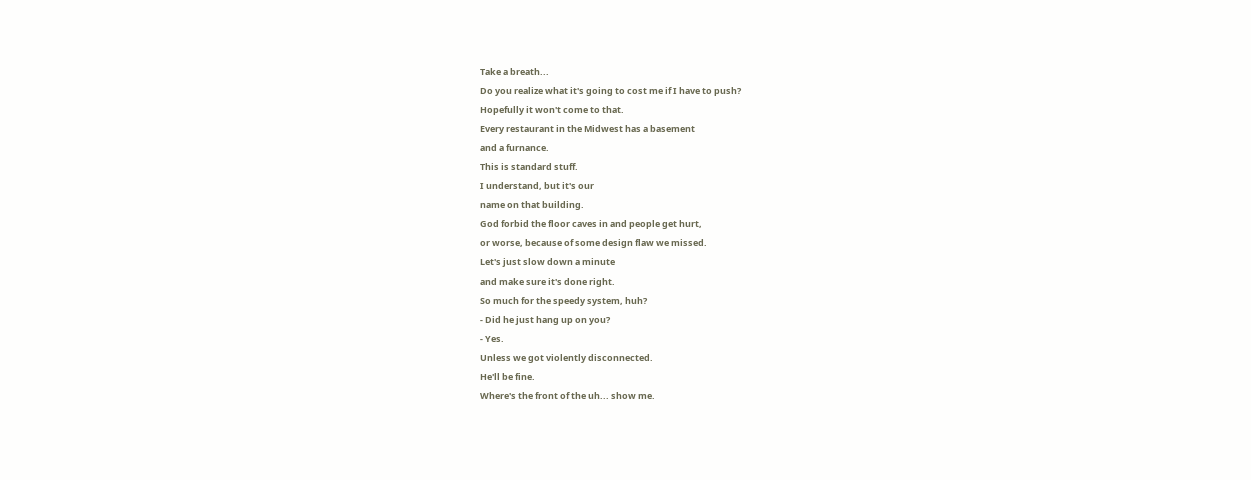Take a breath...
Do you realize what it's going to cost me if I have to push?
Hopefully it won't come to that.
Every restaurant in the Midwest has a basement
and a furnance.
This is standard stuff.
I understand, but it's our
name on that building.
God forbid the floor caves in and people get hurt,
or worse, because of some design flaw we missed.
Let's just slow down a minute
and make sure it's done right.
So much for the speedy system, huh?
- Did he just hang up on you?
- Yes.
Unless we got violently disconnected.
He'll be fine.
Where's the front of the uh... show me.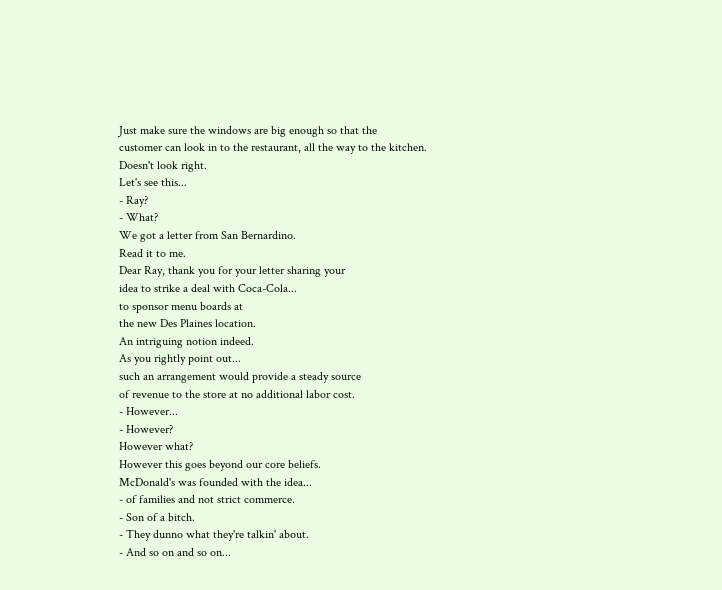Just make sure the windows are big enough so that the
customer can look in to the restaurant, all the way to the kitchen.
Doesn't look right.
Let's see this...
- Ray?
- What?
We got a letter from San Bernardino.
Read it to me.
Dear Ray, thank you for your letter sharing your
idea to strike a deal with Coca-Cola...
to sponsor menu boards at
the new Des Plaines location.
An intriguing notion indeed.
As you rightly point out...
such an arrangement would provide a steady source
of revenue to the store at no additional labor cost.
- However...
- However?
However what?
However this goes beyond our core beliefs.
McDonald's was founded with the idea...
- of families and not strict commerce.
- Son of a bitch.
- They dunno what they're talkin' about.
- And so on and so on...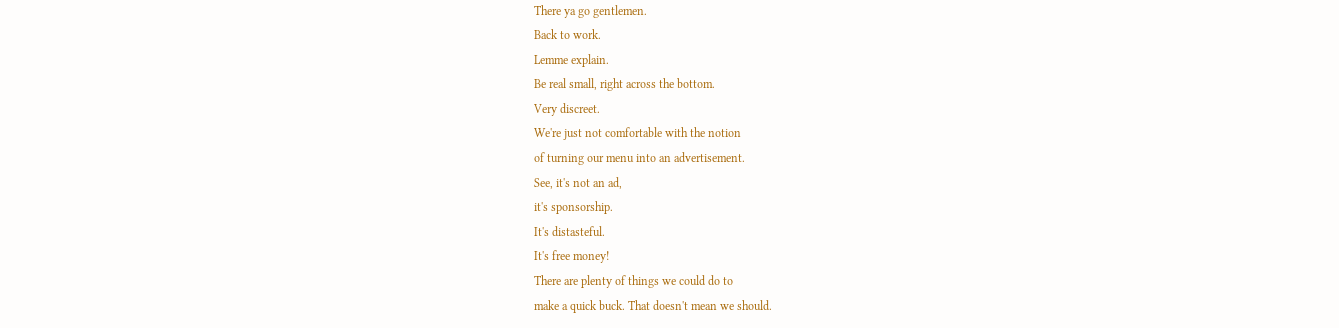There ya go gentlemen.
Back to work.
Lemme explain.
Be real small, right across the bottom.
Very discreet.
We're just not comfortable with the notion
of turning our menu into an advertisement.
See, it's not an ad,
it's sponsorship.
It's distasteful.
It's free money!
There are plenty of things we could do to
make a quick buck. That doesn't mean we should.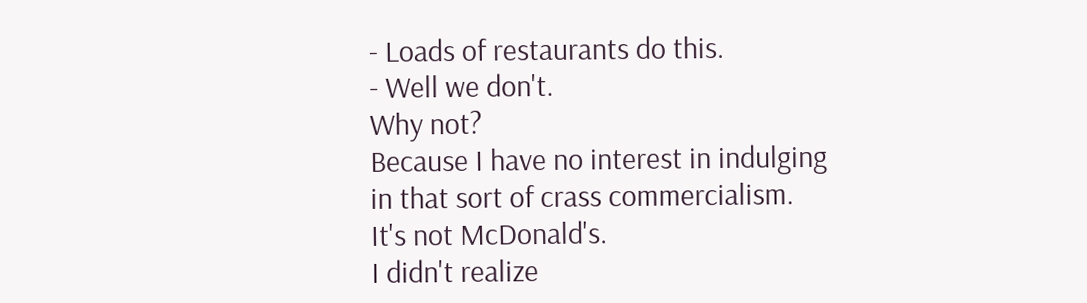- Loads of restaurants do this.
- Well we don't.
Why not?
Because I have no interest in indulging
in that sort of crass commercialism.
It's not McDonald's.
I didn't realize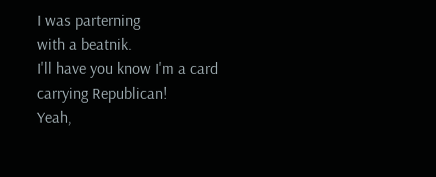I was parterning
with a beatnik.
I'll have you know I'm a card
carrying Republican!
Yeah,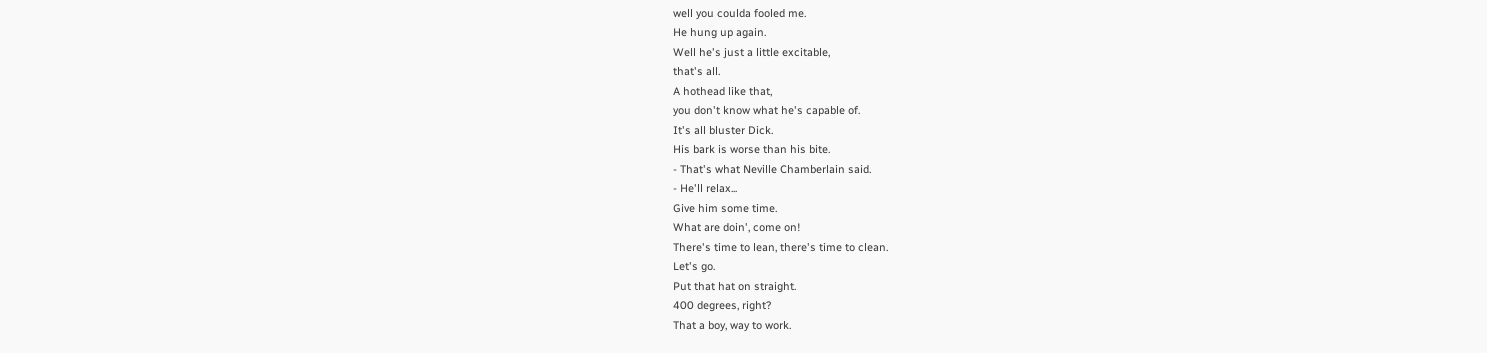well you coulda fooled me.
He hung up again.
Well he's just a little excitable,
that's all.
A hothead like that,
you don't know what he's capable of.
It's all bluster Dick.
His bark is worse than his bite.
- That's what Neville Chamberlain said.
- He'll relax...
Give him some time.
What are doin', come on!
There's time to lean, there's time to clean.
Let's go.
Put that hat on straight.
400 degrees, right?
That a boy, way to work.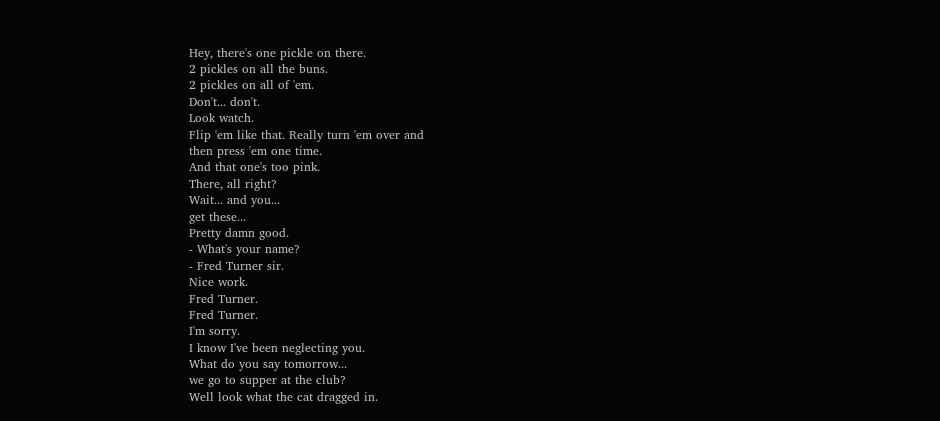Hey, there's one pickle on there.
2 pickles on all the buns.
2 pickles on all of 'em.
Don't... don't.
Look watch.
Flip 'em like that. Really turn 'em over and
then press 'em one time.
And that one's too pink.
There, all right?
Wait... and you...
get these...
Pretty damn good.
- What's your name?
- Fred Turner sir.
Nice work.
Fred Turner.
Fred Turner.
I'm sorry.
I know I've been neglecting you.
What do you say tomorrow...
we go to supper at the club?
Well look what the cat dragged in.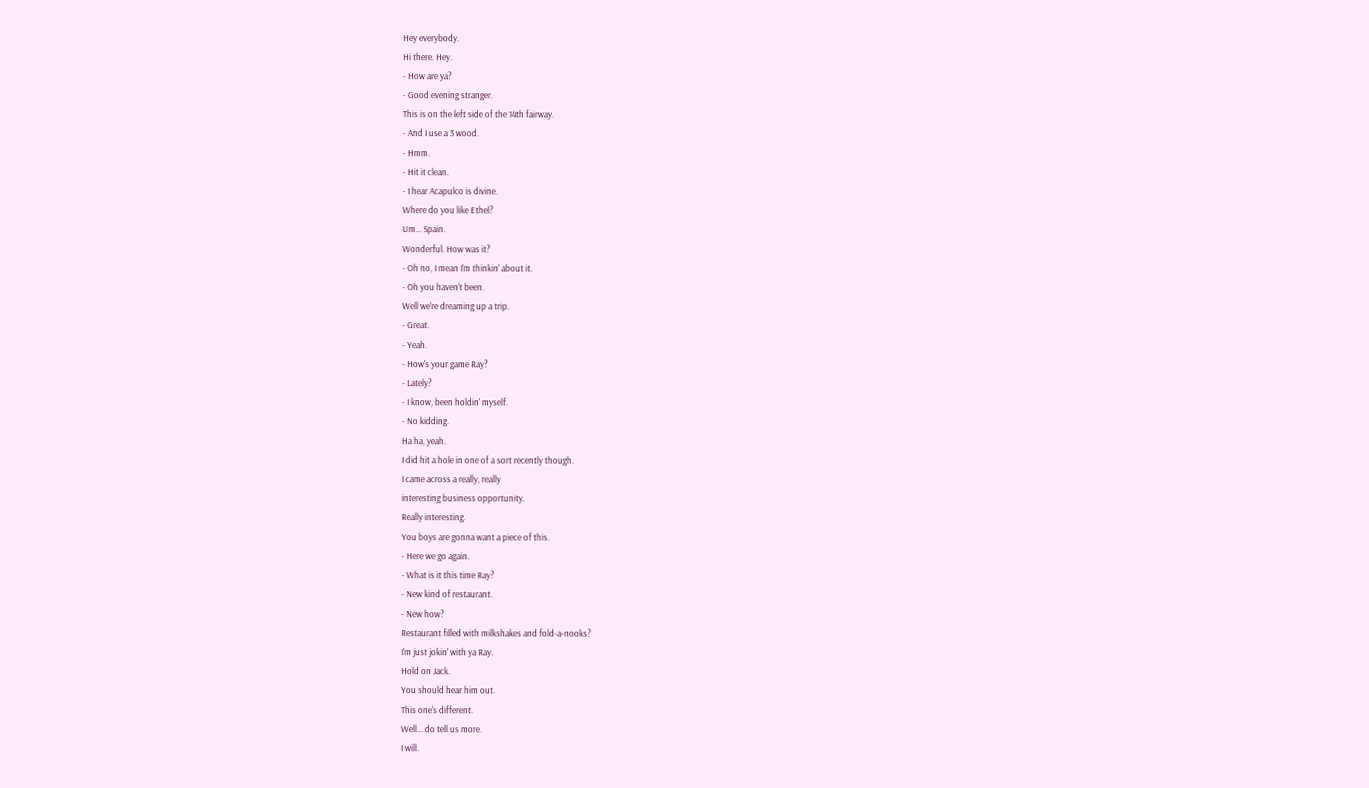Hey everybody.
Hi there. Hey.
- How are ya?
- Good evening stranger.
This is on the left side of the 14th fairway.
- And I use a 3 wood.
- Hmm.
- Hit it clean.
- I hear Acapulco is divine.
Where do you like Ethel?
Um... Spain.
Wonderful. How was it?
- Oh no, I mean I'm thinkin' about it.
- Oh you haven't been.
Well we're dreaming up a trip.
- Great.
- Yeah.
- How's your game Ray?
- Lately?
- I know, been holdin' myself.
- No kidding.
Ha ha, yeah.
I did hit a hole in one of a sort recently though.
I came across a really, really
interesting business opportunity.
Really interesting.
You boys are gonna want a piece of this.
- Here we go again.
- What is it this time Ray?
- New kind of restaurant.
- New how?
Restaurant filled with milkshakes and fold-a-nooks?
I'm just jokin' with ya Ray.
Hold on Jack.
You should hear him out.
This one's different.
Well... do tell us more.
I will.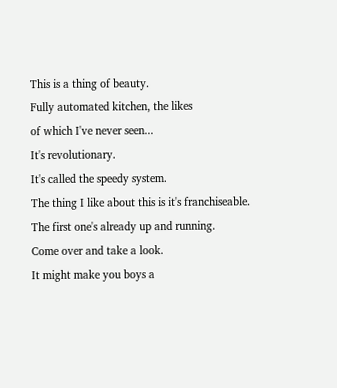This is a thing of beauty.
Fully automated kitchen, the likes
of which I've never seen...
It's revolutionary.
It's called the speedy system.
The thing I like about this is it's franchiseable.
The first one's already up and running.
Come over and take a look.
It might make you boys a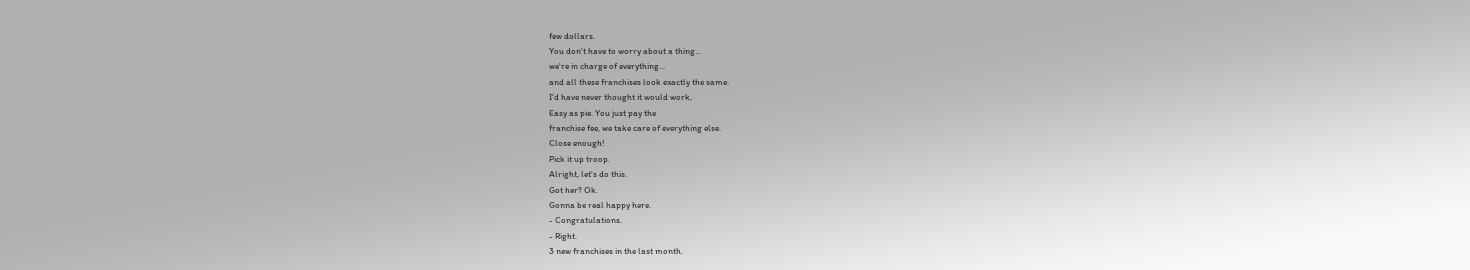few dollars.
You don't have to worry about a thing...
we're in charge of everything...
and all these franchises look exactly the same.
I'd have never thought it would work,
Easy as pie. You just pay the
franchise fee, we take care of everything else.
Close enough!
Pick it up troop.
Alright, let's do this.
Got her? Ok.
Gonna be real happy here.
- Congratulations.
- Right.
3 new franchises in the last month.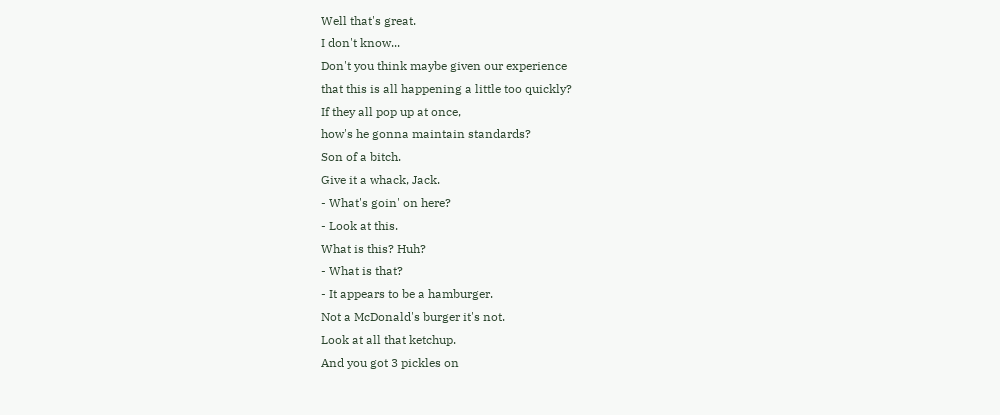Well that's great.
I don't know...
Don't you think maybe given our experience
that this is all happening a little too quickly?
If they all pop up at once,
how's he gonna maintain standards?
Son of a bitch.
Give it a whack, Jack.
- What's goin' on here?
- Look at this.
What is this? Huh?
- What is that?
- It appears to be a hamburger.
Not a McDonald's burger it's not.
Look at all that ketchup.
And you got 3 pickles on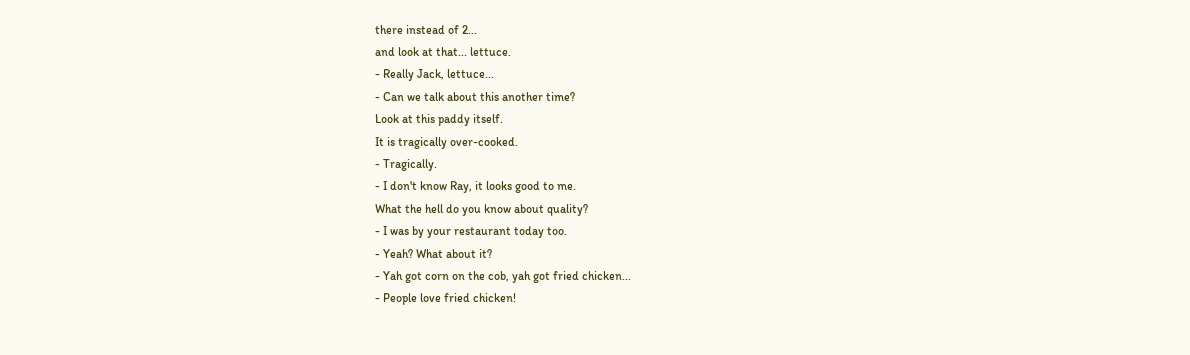there instead of 2...
and look at that... lettuce.
- Really Jack, lettuce...
- Can we talk about this another time?
Look at this paddy itself.
It is tragically over-cooked.
- Tragically.
- I don't know Ray, it looks good to me.
What the hell do you know about quality?
- I was by your restaurant today too.
- Yeah? What about it?
- Yah got corn on the cob, yah got fried chicken...
- People love fried chicken!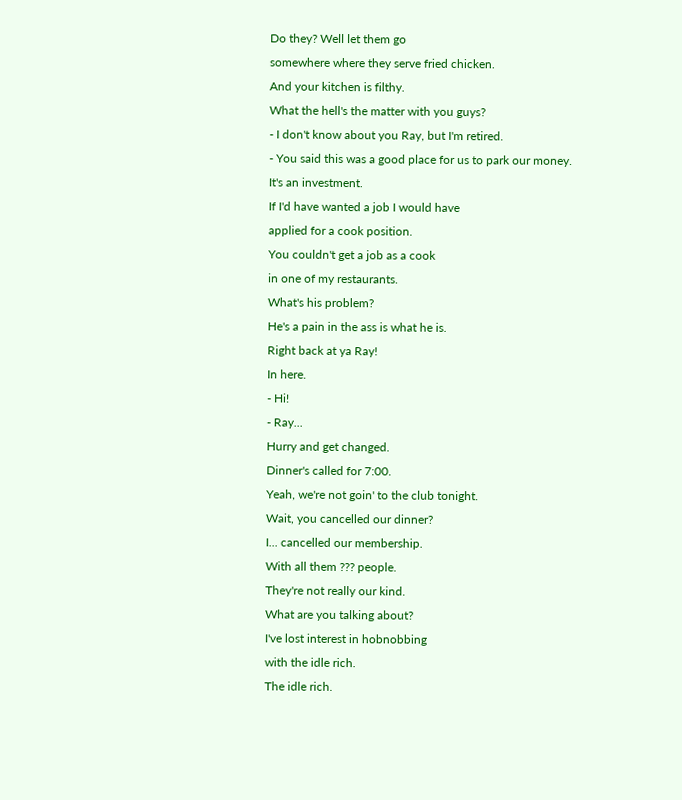Do they? Well let them go
somewhere where they serve fried chicken.
And your kitchen is filthy.
What the hell's the matter with you guys?
- I don't know about you Ray, but I'm retired.
- You said this was a good place for us to park our money.
It's an investment.
If I'd have wanted a job I would have
applied for a cook position.
You couldn't get a job as a cook
in one of my restaurants.
What's his problem?
He's a pain in the ass is what he is.
Right back at ya Ray!
In here.
- Hi!
- Ray...
Hurry and get changed.
Dinner's called for 7:00.
Yeah, we're not goin' to the club tonight.
Wait, you cancelled our dinner?
I... cancelled our membership.
With all them ??? people.
They're not really our kind.
What are you talking about?
I've lost interest in hobnobbing
with the idle rich.
The idle rich.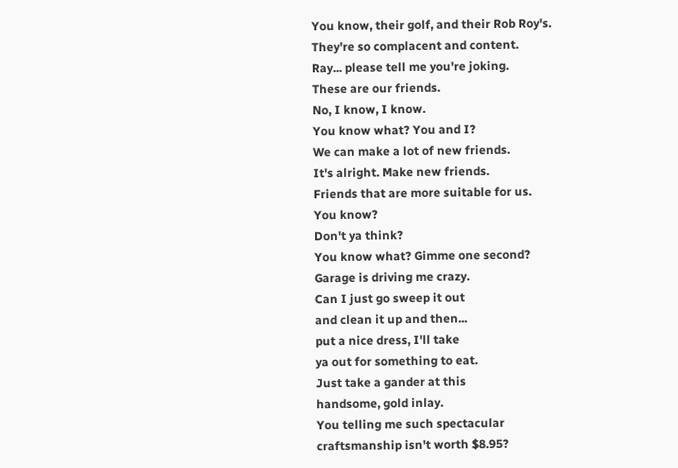You know, their golf, and their Rob Roy's.
They're so complacent and content.
Ray... please tell me you're joking.
These are our friends.
No, I know, I know.
You know what? You and I?
We can make a lot of new friends.
It's alright. Make new friends.
Friends that are more suitable for us.
You know?
Don't ya think?
You know what? Gimme one second?
Garage is driving me crazy.
Can I just go sweep it out
and clean it up and then...
put a nice dress, I'll take
ya out for something to eat.
Just take a gander at this
handsome, gold inlay.
You telling me such spectacular
craftsmanship isn't worth $8.95?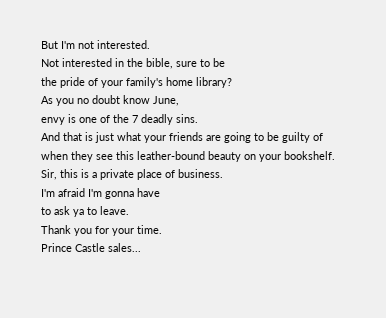But I'm not interested.
Not interested in the bible, sure to be
the pride of your family's home library?
As you no doubt know June,
envy is one of the 7 deadly sins.
And that is just what your friends are going to be guilty of
when they see this leather-bound beauty on your bookshelf.
Sir, this is a private place of business.
I'm afraid I'm gonna have
to ask ya to leave.
Thank you for your time.
Prince Castle sales...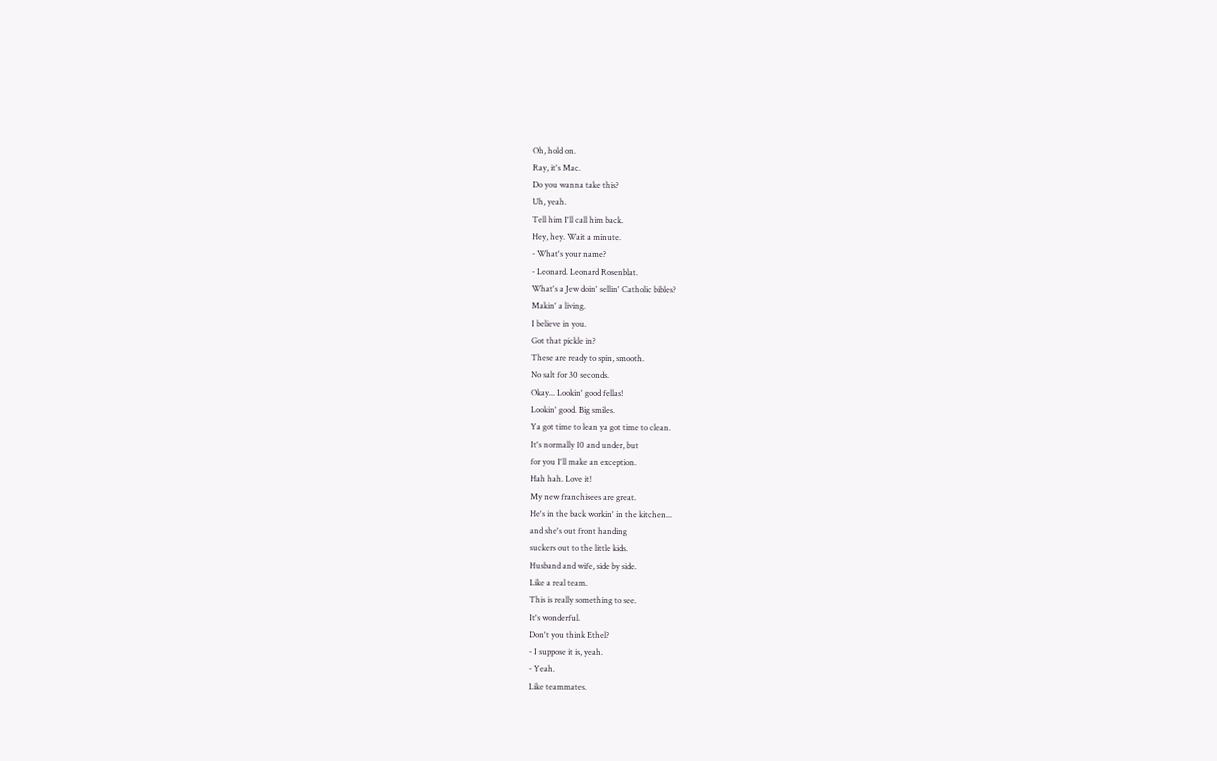Oh, hold on.
Ray, it's Mac.
Do you wanna take this?
Uh, yeah.
Tell him I'll call him back.
Hey, hey. Wait a minute.
- What's your name?
- Leonard. Leonard Rosenblat.
What's a Jew doin' sellin' Catholic bibles?
Makin' a living.
I believe in you.
Got that pickle in?
These are ready to spin, smooth.
No salt for 30 seconds.
Okay... Lookin' good fellas!
Lookin' good. Big smiles.
Ya got time to lean ya got time to clean.
It's normally 10 and under, but
for you I'll make an exception.
Hah hah. Love it!
My new franchisees are great.
He's in the back workin' in the kitchen...
and she's out front handing
suckers out to the little kids.
Husband and wife, side by side.
Like a real team.
This is really something to see.
It's wonderful.
Don't you think Ethel?
- I suppose it is, yeah.
- Yeah.
Like teammates.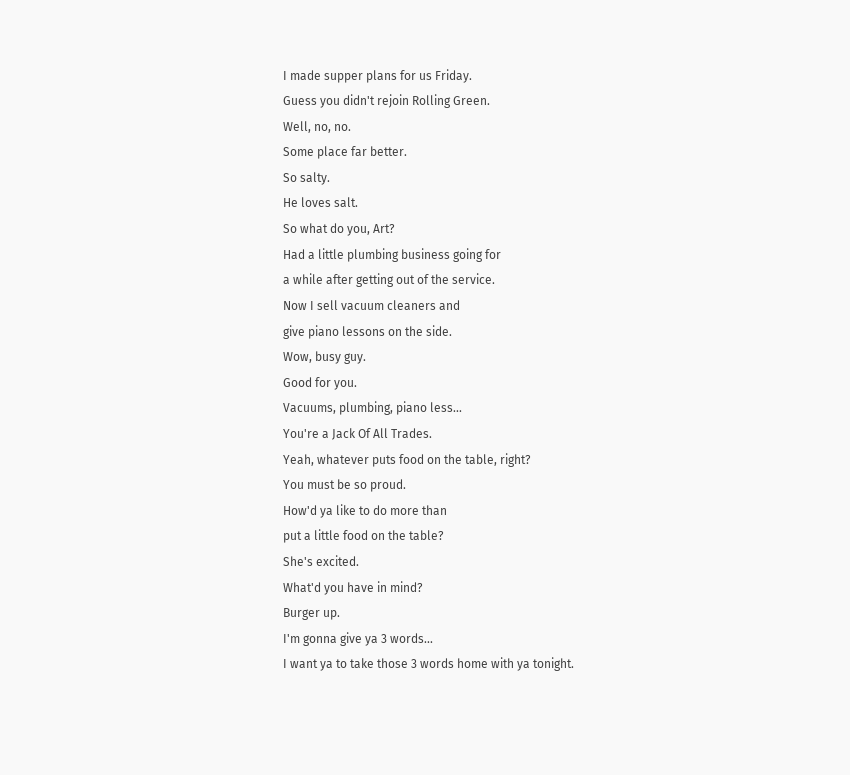I made supper plans for us Friday.
Guess you didn't rejoin Rolling Green.
Well, no, no.
Some place far better.
So salty.
He loves salt.
So what do you, Art?
Had a little plumbing business going for
a while after getting out of the service.
Now I sell vacuum cleaners and
give piano lessons on the side.
Wow, busy guy.
Good for you.
Vacuums, plumbing, piano less...
You're a Jack Of All Trades.
Yeah, whatever puts food on the table, right?
You must be so proud.
How'd ya like to do more than
put a little food on the table?
She's excited.
What'd you have in mind?
Burger up.
I'm gonna give ya 3 words...
I want ya to take those 3 words home with ya tonight.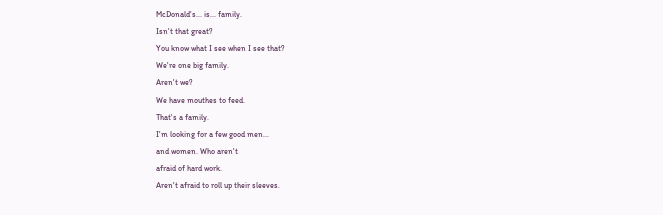McDonald's... is... family.
Isn't that great?
You know what I see when I see that?
We're one big family.
Aren't we?
We have mouthes to feed.
That's a family.
I'm looking for a few good men...
and women. Who aren't
afraid of hard work.
Aren't afraid to roll up their sleeves.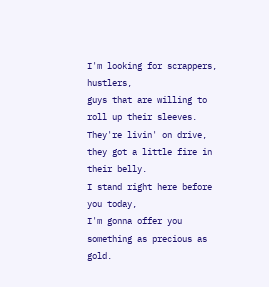I'm looking for scrappers, hustlers,
guys that are willing to roll up their sleeves.
They're livin' on drive,
they got a little fire in their belly.
I stand right here before you today,
I'm gonna offer you something as precious as gold.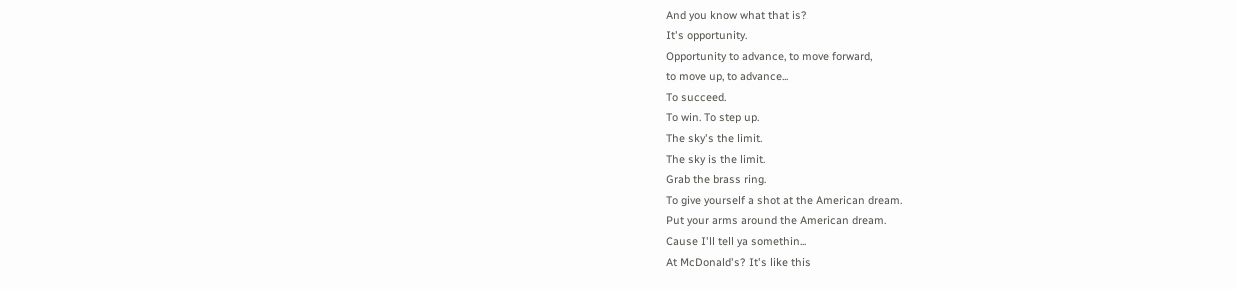And you know what that is?
It's opportunity.
Opportunity to advance, to move forward,
to move up, to advance...
To succeed.
To win. To step up.
The sky's the limit.
The sky is the limit.
Grab the brass ring.
To give yourself a shot at the American dream.
Put your arms around the American dream.
Cause I'll tell ya somethin...
At McDonald's? It's like this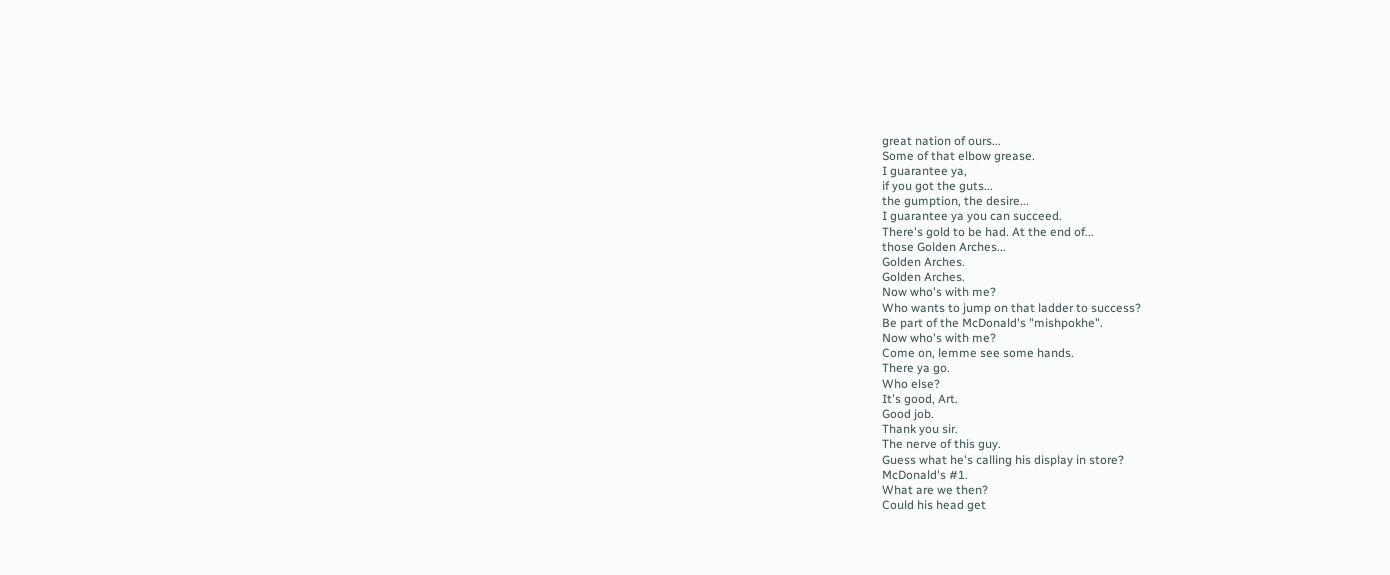great nation of ours...
Some of that elbow grease.
I guarantee ya,
if you got the guts...
the gumption, the desire...
I guarantee ya you can succeed.
There's gold to be had. At the end of...
those Golden Arches...
Golden Arches.
Golden Arches.
Now who's with me?
Who wants to jump on that ladder to success?
Be part of the McDonald's "mishpokhe".
Now who's with me?
Come on, lemme see some hands.
There ya go.
Who else?
It's good, Art.
Good job.
Thank you sir.
The nerve of this guy.
Guess what he's calling his display in store?
McDonald's #1.
What are we then?
Could his head get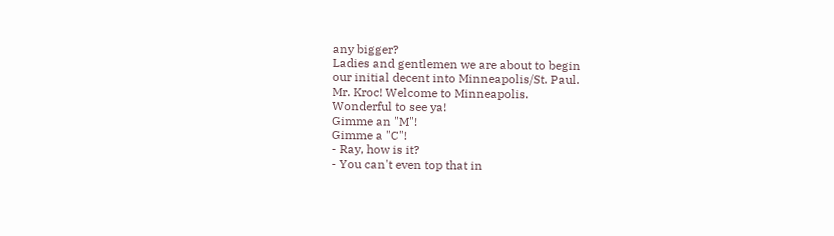any bigger?
Ladies and gentlemen we are about to begin
our initial decent into Minneapolis/St. Paul.
Mr. Kroc! Welcome to Minneapolis.
Wonderful to see ya!
Gimme an "M"!
Gimme a "C"!
- Ray, how is it?
- You can't even top that in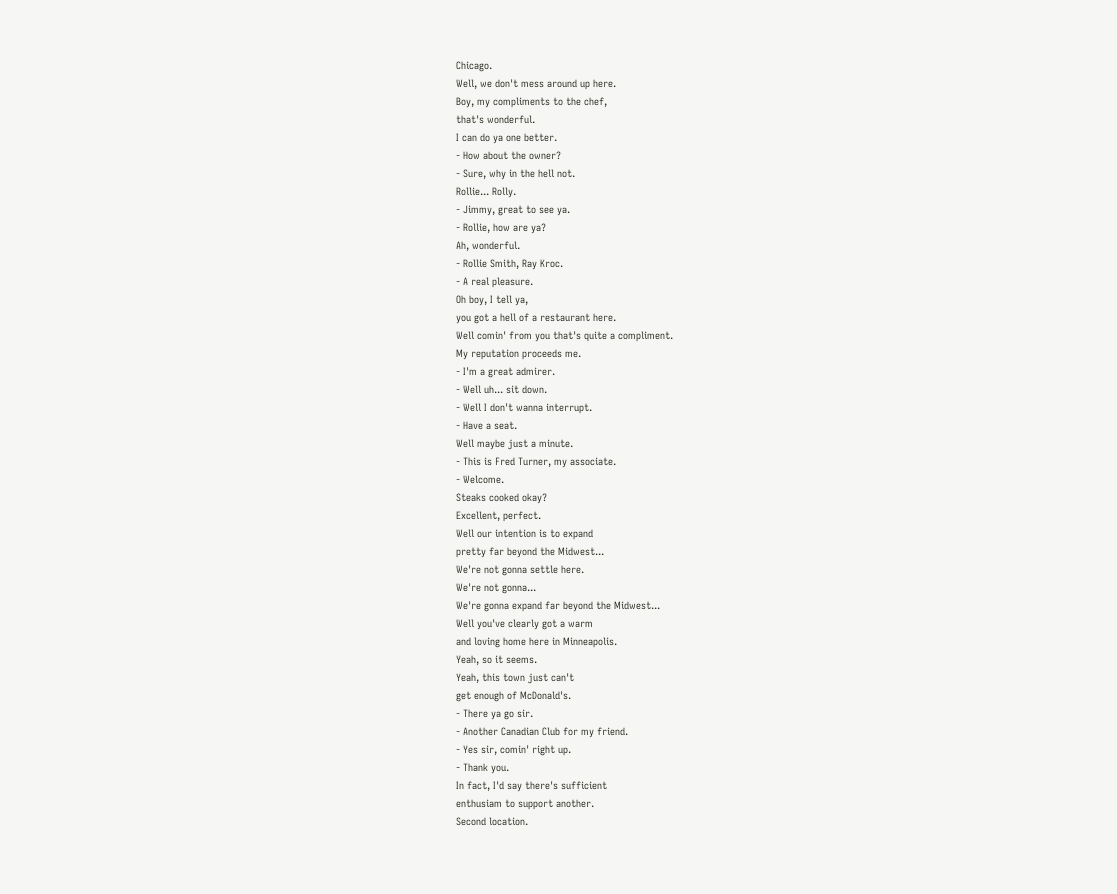Chicago.
Well, we don't mess around up here.
Boy, my compliments to the chef,
that's wonderful.
I can do ya one better.
- How about the owner?
- Sure, why in the hell not.
Rollie... Rolly.
- Jimmy, great to see ya.
- Rollie, how are ya?
Ah, wonderful.
- Rollie Smith, Ray Kroc.
- A real pleasure.
Oh boy, I tell ya,
you got a hell of a restaurant here.
Well comin' from you that's quite a compliment.
My reputation proceeds me.
- I'm a great admirer.
- Well uh... sit down.
- Well I don't wanna interrupt.
- Have a seat.
Well maybe just a minute.
- This is Fred Turner, my associate.
- Welcome.
Steaks cooked okay?
Excellent, perfect.
Well our intention is to expand
pretty far beyond the Midwest...
We're not gonna settle here.
We're not gonna...
We're gonna expand far beyond the Midwest...
Well you've clearly got a warm
and loving home here in Minneapolis.
Yeah, so it seems.
Yeah, this town just can't
get enough of McDonald's.
- There ya go sir.
- Another Canadian Club for my friend.
- Yes sir, comin' right up.
- Thank you.
In fact, I'd say there's sufficient
enthusiam to support another.
Second location.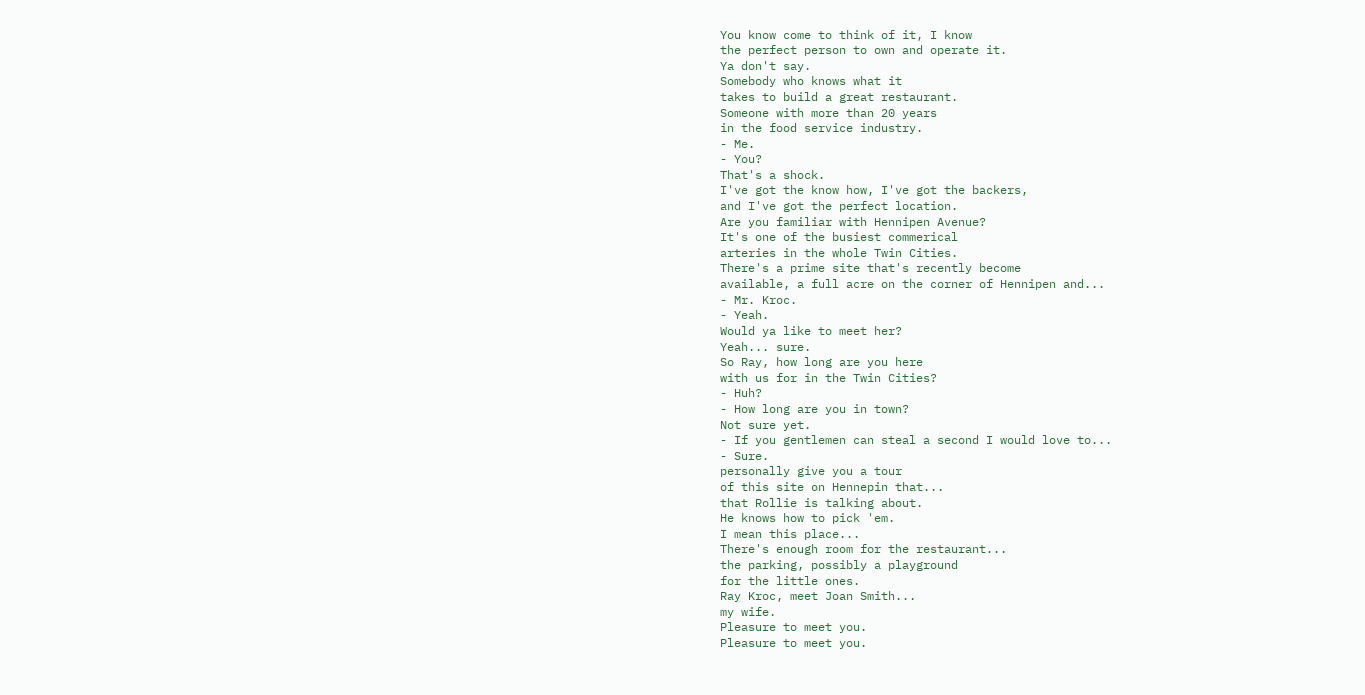You know come to think of it, I know
the perfect person to own and operate it.
Ya don't say.
Somebody who knows what it
takes to build a great restaurant.
Someone with more than 20 years
in the food service industry.
- Me.
- You?
That's a shock.
I've got the know how, I've got the backers,
and I've got the perfect location.
Are you familiar with Hennipen Avenue?
It's one of the busiest commerical
arteries in the whole Twin Cities.
There's a prime site that's recently become
available, a full acre on the corner of Hennipen and...
- Mr. Kroc.
- Yeah.
Would ya like to meet her?
Yeah... sure.
So Ray, how long are you here
with us for in the Twin Cities?
- Huh?
- How long are you in town?
Not sure yet.
- If you gentlemen can steal a second I would love to...
- Sure.
personally give you a tour
of this site on Hennepin that...
that Rollie is talking about.
He knows how to pick 'em.
I mean this place...
There's enough room for the restaurant...
the parking, possibly a playground
for the little ones.
Ray Kroc, meet Joan Smith...
my wife.
Pleasure to meet you.
Pleasure to meet you.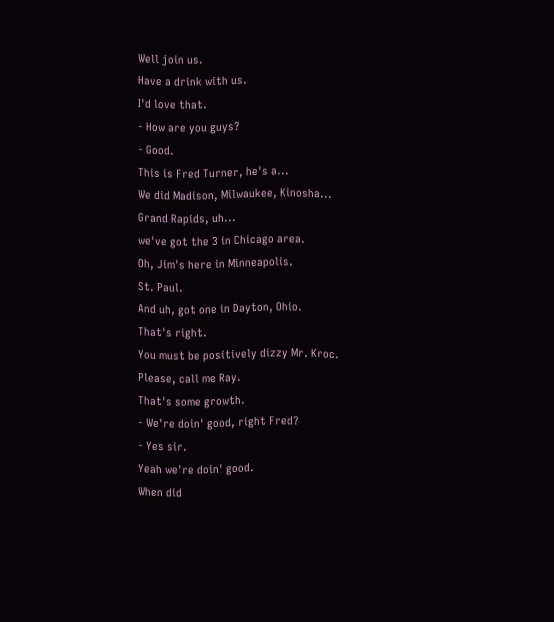Well join us.
Have a drink with us.
I'd love that.
- How are you guys?
- Good.
This is Fred Turner, he's a...
We did Madison, Milwaukee, Kinosha...
Grand Rapids, uh...
we've got the 3 in Chicago area.
Oh, Jim's here in Minneapolis.
St. Paul.
And uh, got one in Dayton, Ohio.
That's right.
You must be positively dizzy Mr. Kroc.
Please, call me Ray.
That's some growth.
- We're doin' good, right Fred?
- Yes sir.
Yeah we're doin' good.
When did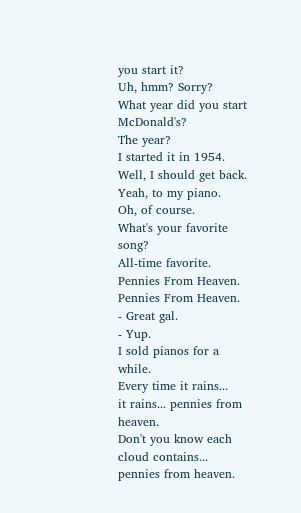you start it?
Uh, hmm? Sorry?
What year did you start McDonald's?
The year?
I started it in 1954.
Well, I should get back.
Yeah, to my piano.
Oh, of course.
What's your favorite song?
All-time favorite.
Pennies From Heaven.
Pennies From Heaven.
- Great gal.
- Yup.
I sold pianos for a while.
Every time it rains...
it rains... pennies from heaven.
Don't you know each cloud contains...
pennies from heaven.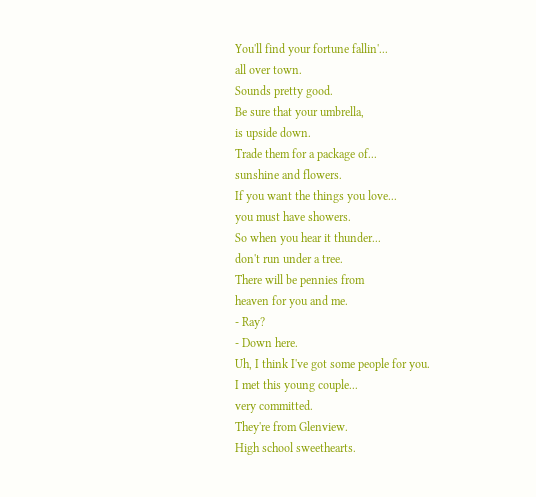You'll find your fortune fallin'...
all over town.
Sounds pretty good.
Be sure that your umbrella,
is upside down.
Trade them for a package of...
sunshine and flowers.
If you want the things you love...
you must have showers.
So when you hear it thunder...
don't run under a tree.
There will be pennies from
heaven for you and me.
- Ray?
- Down here.
Uh, I think I've got some people for you.
I met this young couple...
very committed.
They're from Glenview.
High school sweethearts.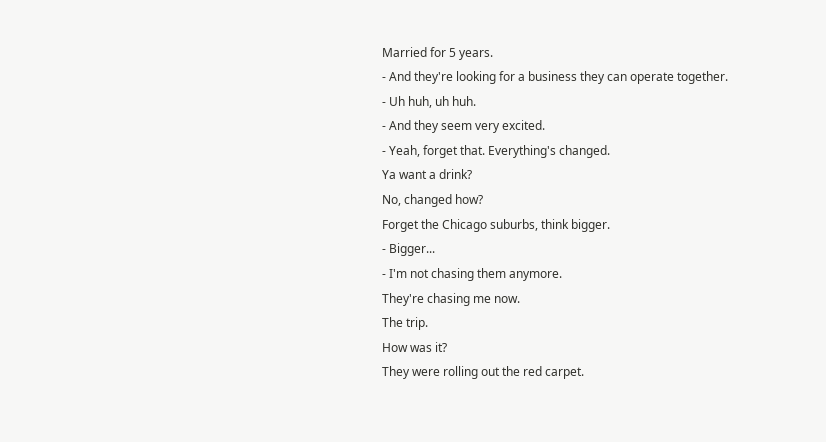Married for 5 years.
- And they're looking for a business they can operate together.
- Uh huh, uh huh.
- And they seem very excited.
- Yeah, forget that. Everything's changed.
Ya want a drink?
No, changed how?
Forget the Chicago suburbs, think bigger.
- Bigger...
- I'm not chasing them anymore.
They're chasing me now.
The trip.
How was it?
They were rolling out the red carpet.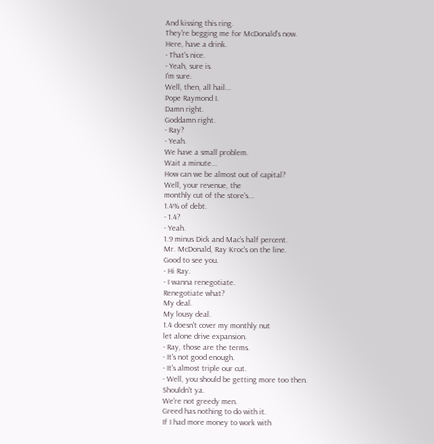And kissing this ring.
They're begging me for McDonald's now.
Here, have a drink.
- That's nice.
- Yeah, sure is.
I'm sure.
Well, then, all hail...
Pope Raymond I.
Damn right.
Goddamn right.
- Ray?
- Yeah.
We have a small problem.
Wait a minute...
How can we be almost out of capital?
Well, your revenue, the
monthly cut of the store's...
1.4% of debt.
- 1.4?
- Yeah.
1.9 minus Dick and Mac's half percent.
Mr. McDonald, Ray Kroc's on the line.
Good to see you.
- Hi Ray.
- I wanna renegotiate.
Renegotiate what?
My deal.
My lousy deal.
1.4 doesn't cover my monthly nut
let alone drive expansion.
- Ray, those are the terms.
- It's not good enough.
- It's almost triple our cut.
- Well, you should be getting more too then.
Shouldn't ya.
We're not greedy men.
Greed has nothing to do with it.
If I had more money to work with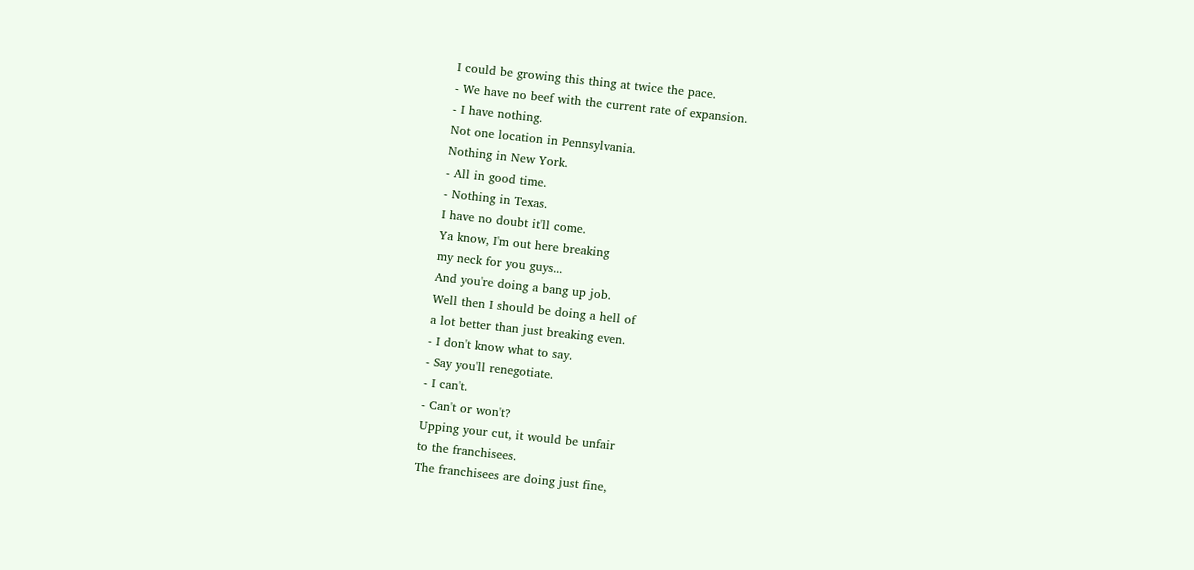I could be growing this thing at twice the pace.
- We have no beef with the current rate of expansion.
- I have nothing.
Not one location in Pennsylvania.
Nothing in New York.
- All in good time.
- Nothing in Texas.
I have no doubt it'll come.
Ya know, I'm out here breaking
my neck for you guys...
And you're doing a bang up job.
Well then I should be doing a hell of
a lot better than just breaking even.
- I don't know what to say.
- Say you'll renegotiate.
- I can't.
- Can't or won't?
Upping your cut, it would be unfair
to the franchisees.
The franchisees are doing just fine,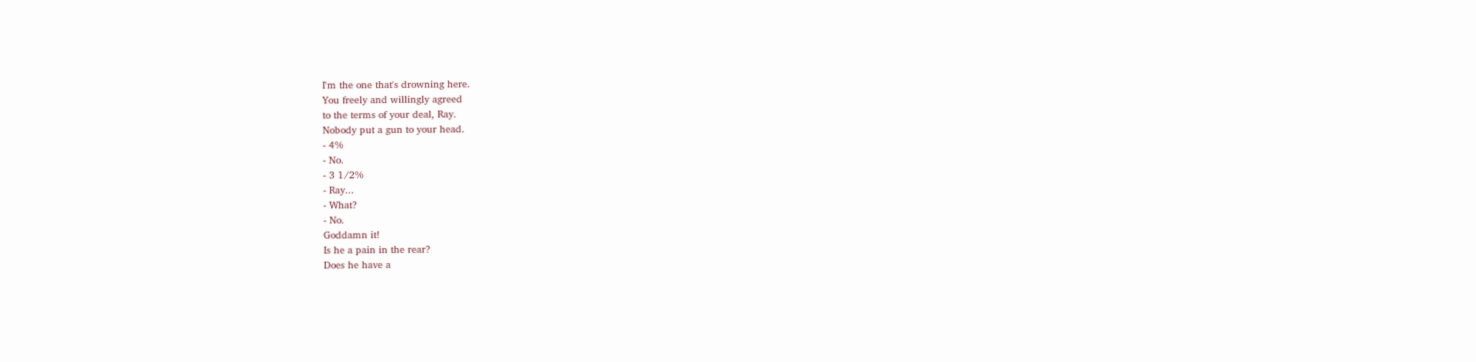I'm the one that's drowning here.
You freely and willingly agreed
to the terms of your deal, Ray.
Nobody put a gun to your head.
- 4%
- No.
- 3 1/2%
- Ray...
- What?
- No.
Goddamn it!
Is he a pain in the rear?
Does he have a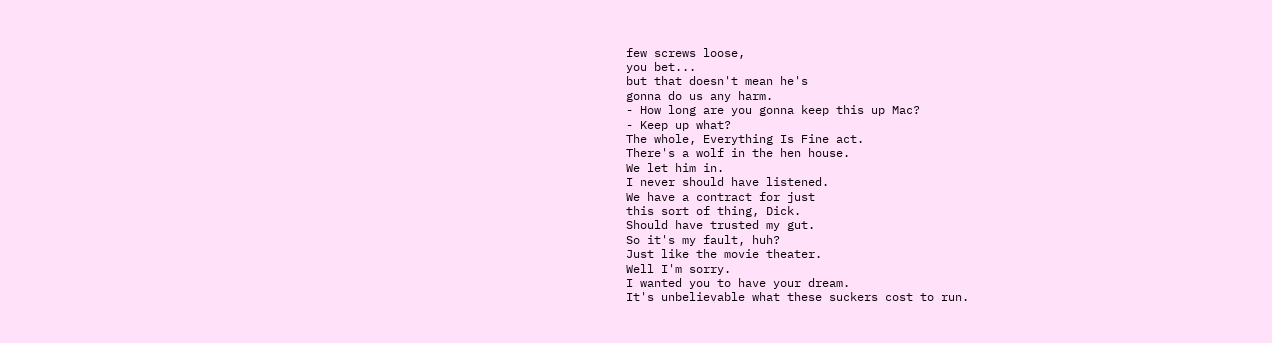few screws loose,
you bet...
but that doesn't mean he's
gonna do us any harm.
- How long are you gonna keep this up Mac?
- Keep up what?
The whole, Everything Is Fine act.
There's a wolf in the hen house.
We let him in.
I never should have listened.
We have a contract for just
this sort of thing, Dick.
Should have trusted my gut.
So it's my fault, huh?
Just like the movie theater.
Well I'm sorry.
I wanted you to have your dream.
It's unbelievable what these suckers cost to run.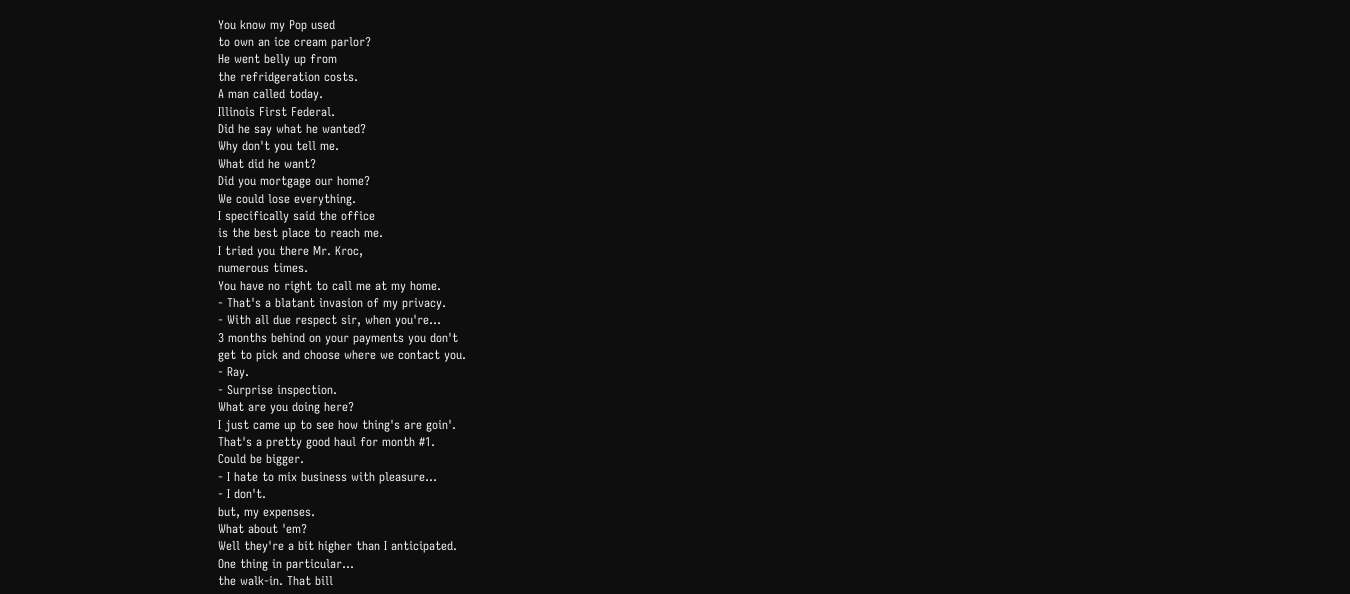You know my Pop used
to own an ice cream parlor?
He went belly up from
the refridgeration costs.
A man called today.
Illinois First Federal.
Did he say what he wanted?
Why don't you tell me.
What did he want?
Did you mortgage our home?
We could lose everything.
I specifically said the office
is the best place to reach me.
I tried you there Mr. Kroc,
numerous times.
You have no right to call me at my home.
- That's a blatant invasion of my privacy.
- With all due respect sir, when you're...
3 months behind on your payments you don't
get to pick and choose where we contact you.
- Ray.
- Surprise inspection.
What are you doing here?
I just came up to see how thing's are goin'.
That's a pretty good haul for month #1.
Could be bigger.
- I hate to mix business with pleasure...
- I don't.
but, my expenses.
What about 'em?
Well they're a bit higher than I anticipated.
One thing in particular...
the walk-in. That bill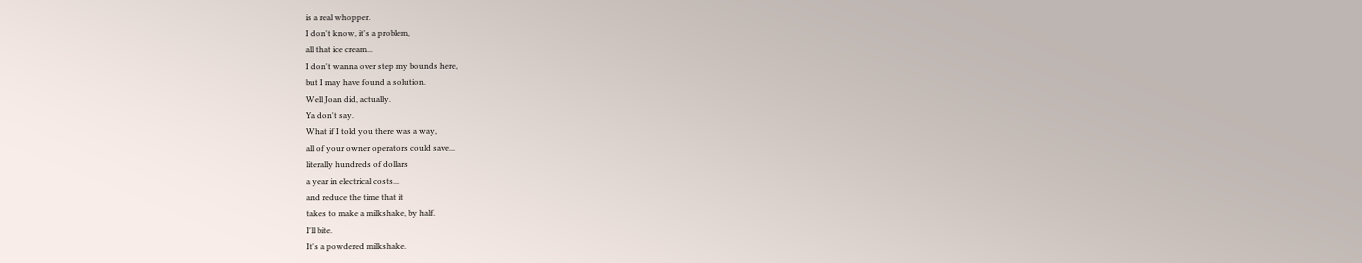is a real whopper.
I don't know, it's a problem,
all that ice cream...
I don't wanna over step my bounds here,
but I may have found a solution.
Well Joan did, actually.
Ya don't say.
What if I told you there was a way,
all of your owner operators could save...
literally hundreds of dollars
a year in electrical costs...
and reduce the time that it
takes to make a milkshake, by half.
I'll bite.
It's a powdered milkshake.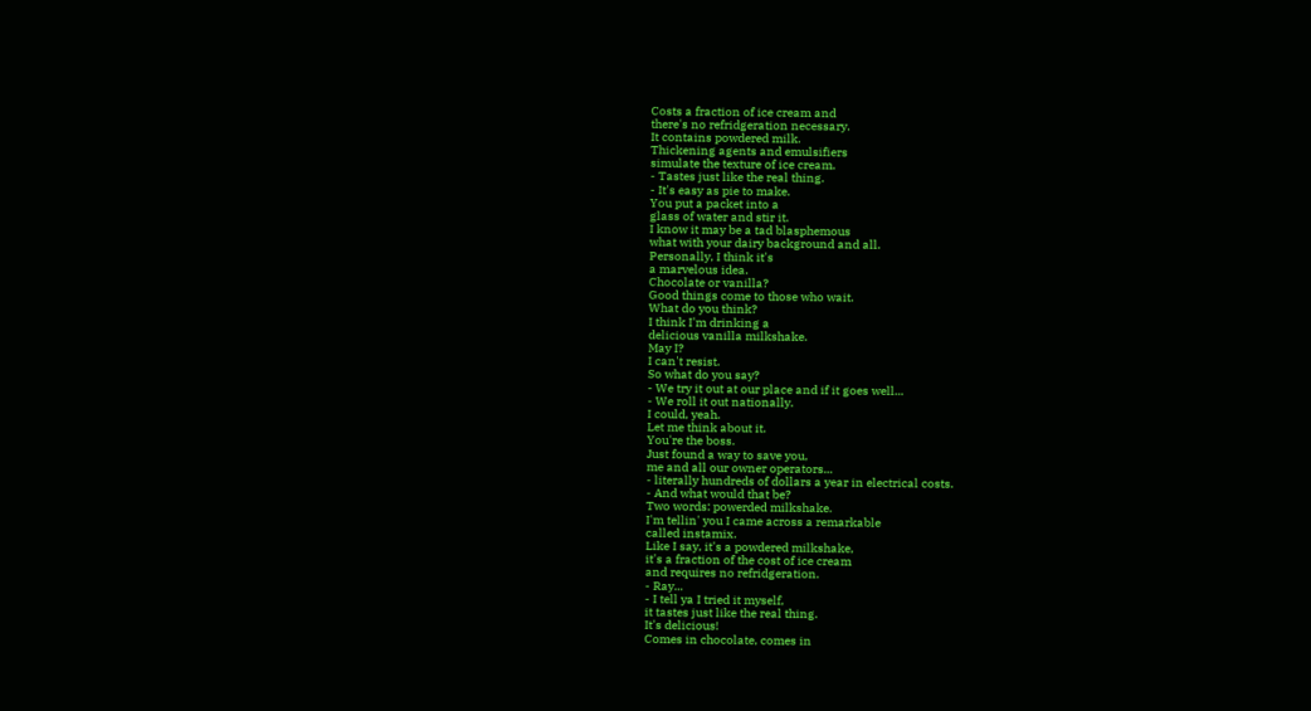Costs a fraction of ice cream and
there's no refridgeration necessary.
It contains powdered milk.
Thickening agents and emulsifiers
simulate the texture of ice cream.
- Tastes just like the real thing.
- It's easy as pie to make.
You put a packet into a
glass of water and stir it.
I know it may be a tad blasphemous
what with your dairy background and all.
Personally, I think it's
a marvelous idea.
Chocolate or vanilla?
Good things come to those who wait.
What do you think?
I think I'm drinking a
delicious vanilla milkshake.
May I?
I can't resist.
So what do you say?
- We try it out at our place and if it goes well...
- We roll it out nationally.
I could, yeah.
Let me think about it.
You're the boss.
Just found a way to save you,
me and all our owner operators...
- literally hundreds of dollars a year in electrical costs.
- And what would that be?
Two words: powerded milkshake.
I'm tellin' you I came across a remarkable
called instamix.
Like I say, it's a powdered milkshake,
it's a fraction of the cost of ice cream
and requires no refridgeration.
- Ray...
- I tell ya I tried it myself,
it tastes just like the real thing.
It's delicious!
Comes in chocolate, comes in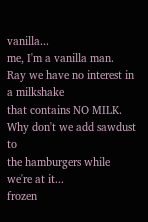vanilla...
me, I'm a vanilla man.
Ray we have no interest in a milkshake
that contains NO MILK.
Why don't we add sawdust to
the hamburgers while we're at it...
frozen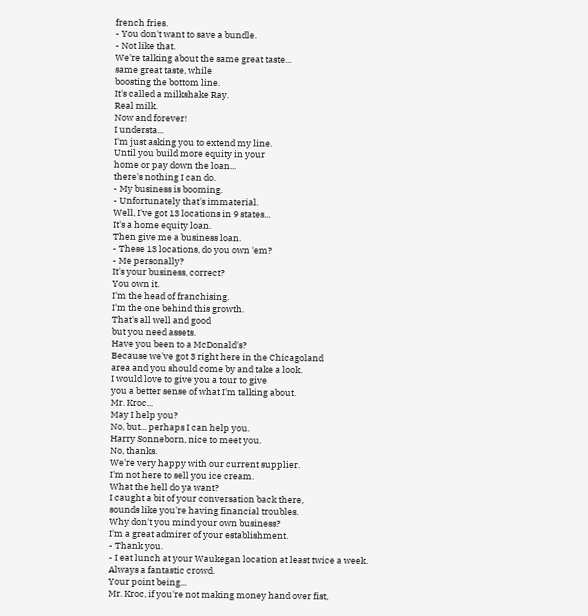french fries.
- You don't want to save a bundle.
- Not like that.
We're talking about the same great taste...
same great taste, while
boosting the bottom line.
It's called a milkshake Ray.
Real milk.
Now and forever!
I understa...
I'm just asking you to extend my line.
Until you build more equity in your
home or pay down the loan...
there's nothing I can do.
- My business is booming.
- Unfortunately that's immaterial.
Well, I've got 13 locations in 9 states...
It's a home equity loan.
Then give me a business loan.
- These 13 locations, do you own 'em?
- Me personally?
It's your business, correct?
You own it.
I'm the head of franchising.
I'm the one behind this growth.
That's all well and good
but you need assets.
Have you been to a McDonald's?
Because we've got 3 right here in the Chicagoland
area and you should come by and take a look.
I would love to give you a tour to give
you a better sense of what I'm talking about.
Mr. Kroc...
May I help you?
No, but... perhaps I can help you.
Harry Sonneborn, nice to meet you.
No, thanks.
We're very happy with our current supplier.
I'm not here to sell you ice cream.
What the hell do ya want?
I caught a bit of your conversation back there,
sounds like you're having financial troubles.
Why don't you mind your own business?
I'm a great admirer of your establishment.
- Thank you.
- I eat lunch at your Waukegan location at least twice a week.
Always a fantastic crowd.
Your point being...
Mr. Kroc, if you're not making money hand over fist,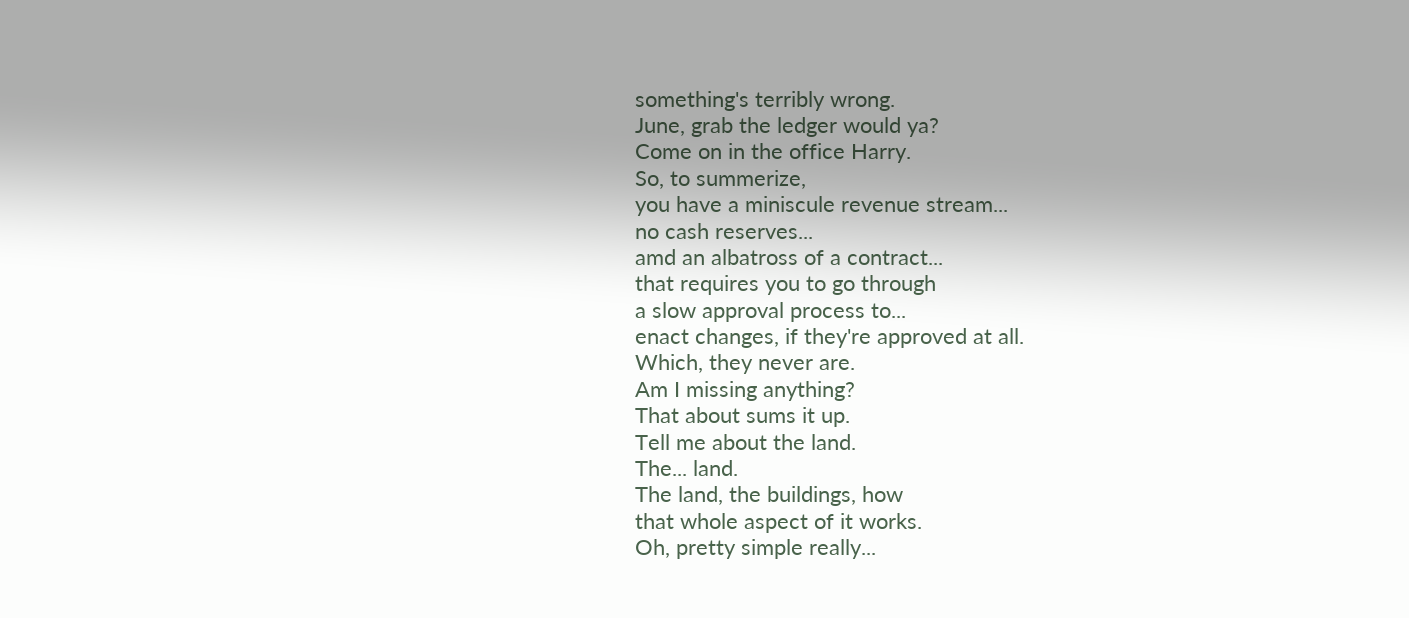something's terribly wrong.
June, grab the ledger would ya?
Come on in the office Harry.
So, to summerize,
you have a miniscule revenue stream...
no cash reserves...
amd an albatross of a contract...
that requires you to go through
a slow approval process to...
enact changes, if they're approved at all.
Which, they never are.
Am I missing anything?
That about sums it up.
Tell me about the land.
The... land.
The land, the buildings, how
that whole aspect of it works.
Oh, pretty simple really...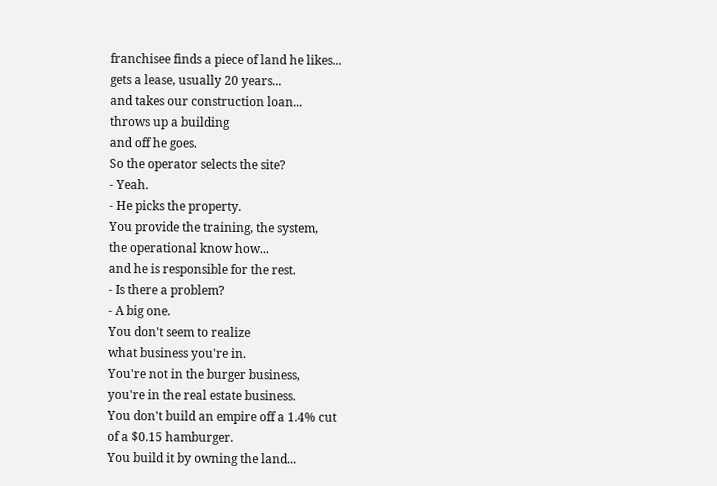franchisee finds a piece of land he likes...
gets a lease, usually 20 years...
and takes our construction loan...
throws up a building
and off he goes.
So the operator selects the site?
- Yeah.
- He picks the property.
You provide the training, the system,
the operational know how...
and he is responsible for the rest.
- Is there a problem?
- A big one.
You don't seem to realize
what business you're in.
You're not in the burger business,
you're in the real estate business.
You don't build an empire off a 1.4% cut
of a $0.15 hamburger.
You build it by owning the land...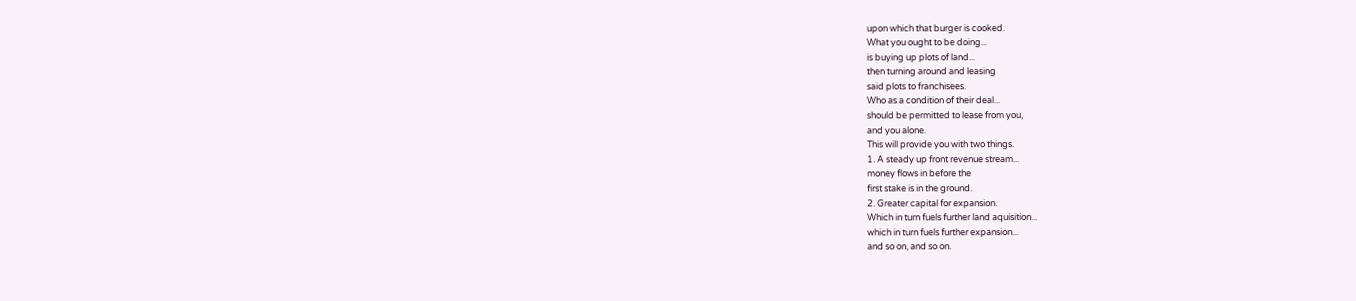upon which that burger is cooked.
What you ought to be doing...
is buying up plots of land...
then turning around and leasing
said plots to franchisees.
Who as a condition of their deal...
should be permitted to lease from you,
and you alone.
This will provide you with two things.
1. A steady up front revenue stream...
money flows in before the
first stake is in the ground.
2. Greater capital for expansion.
Which in turn fuels further land aquisition...
which in turn fuels further expansion...
and so on, and so on.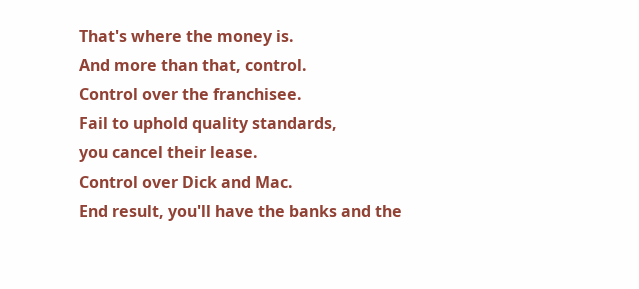That's where the money is.
And more than that, control.
Control over the franchisee.
Fail to uphold quality standards,
you cancel their lease.
Control over Dick and Mac.
End result, you'll have the banks and the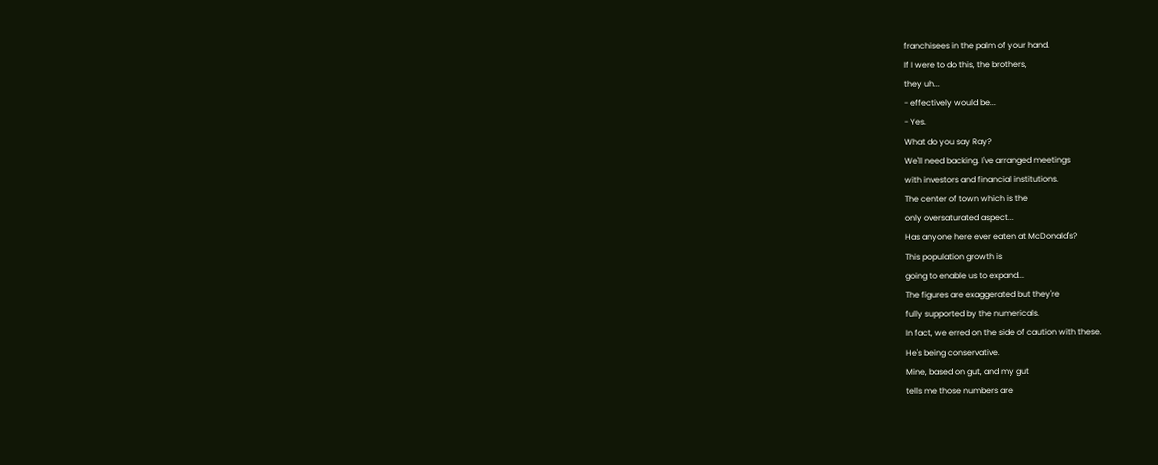franchisees in the palm of your hand.
If I were to do this, the brothers,
they uh...
- effectively would be...
- Yes.
What do you say Ray?
We'll need backing. I've arranged meetings
with investors and financial institutions.
The center of town which is the
only oversaturated aspect...
Has anyone here ever eaten at McDonald's?
This population growth is
going to enable us to expand...
The figures are exaggerated but they're
fully supported by the numericals.
In fact, we erred on the side of caution with these.
He's being conservative.
Mine, based on gut, and my gut
tells me those numbers are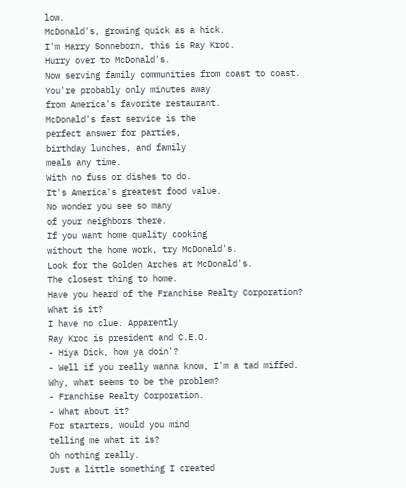low.
McDonald's, growing quick as a hick.
I'm Harry Sonneborn, this is Ray Kroc.
Hurry over to McDonald's.
Now serving family communities from coast to coast.
You're probably only minutes away
from America's favorite restaurant.
McDonald's fast service is the
perfect answer for parties,
birthday lunches, and family
meals any time.
With no fuss or dishes to do.
It's America's greatest food value.
No wonder you see so many
of your neighbors there.
If you want home quality cooking
without the home work, try McDonald's.
Look for the Golden Arches at McDonald's.
The closest thing to home.
Have you heard of the Franchise Realty Corporation?
What is it?
I have no clue. Apparently
Ray Kroc is president and C.E.O.
- Hiya Dick, how ya doin'?
- Well if you really wanna know, I'm a tad miffed.
Why, what seems to be the problem?
- Franchise Realty Corporation.
- What about it?
For starters, would you mind
telling me what it is?
Oh nothing really.
Just a little something I created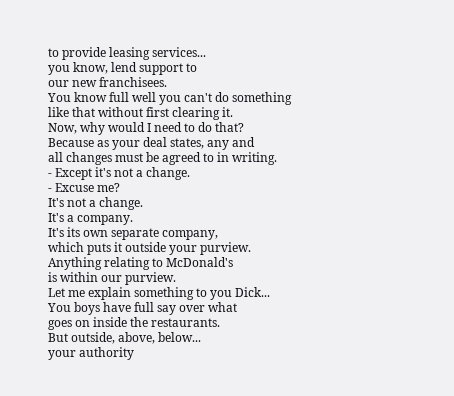to provide leasing services...
you know, lend support to
our new franchisees.
You know full well you can't do something
like that without first clearing it.
Now, why would I need to do that?
Because as your deal states, any and
all changes must be agreed to in writing.
- Except it's not a change.
- Excuse me?
It's not a change.
It's a company.
It's its own separate company,
which puts it outside your purview.
Anything relating to McDonald's
is within our purview.
Let me explain something to you Dick...
You boys have full say over what
goes on inside the restaurants.
But outside, above, below...
your authority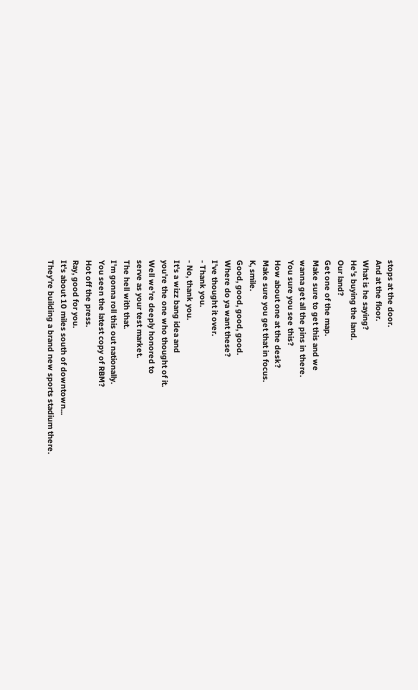stops at the door.
And at the floor.
What is he saying?
He's buying the land.
Our land?
Get one of the map.
Make sure to get this and we
wanna get all the pins in there.
You sure you see this?
How about one at the desk?
Make sure you get that in focus.
K, smile.
Good, good, good, good.
Where do ya want these?
I've thought it over.
- Thank you.
- No, thank you.
It's a wizz bang idea and
you're the one who thought of it.
Well we're deeply honored to
serve as your test market.
The hell with that.
I'm gonna roll this out nationally.
You seen the latest copy of RBM?
Hot off the press.
Ray, good for you.
It's about 10 miles south of downtown...
They're building a brand new sports stadium there.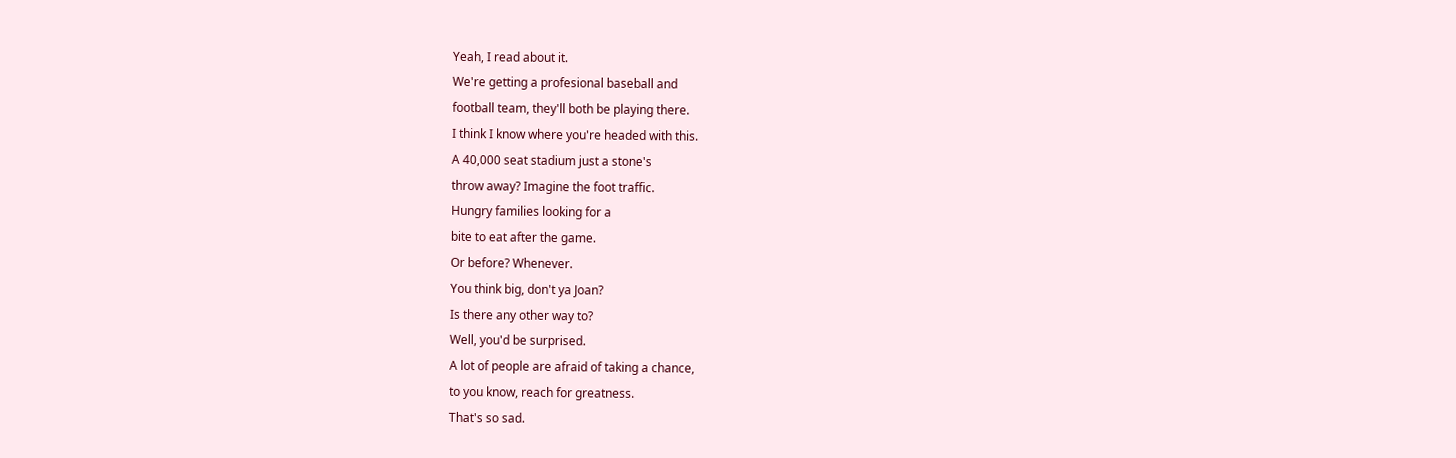Yeah, I read about it.
We're getting a profesional baseball and
football team, they'll both be playing there.
I think I know where you're headed with this.
A 40,000 seat stadium just a stone's
throw away? Imagine the foot traffic.
Hungry families looking for a
bite to eat after the game.
Or before? Whenever.
You think big, don't ya Joan?
Is there any other way to?
Well, you'd be surprised.
A lot of people are afraid of taking a chance,
to you know, reach for greatness.
That's so sad.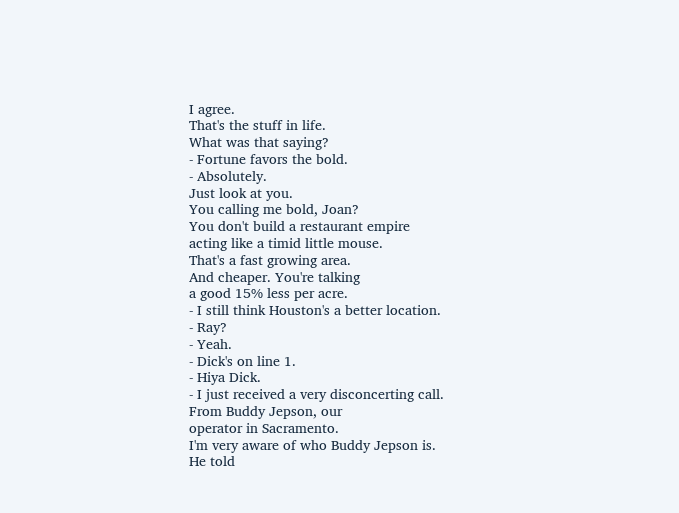I agree.
That's the stuff in life.
What was that saying?
- Fortune favors the bold.
- Absolutely.
Just look at you.
You calling me bold, Joan?
You don't build a restaurant empire
acting like a timid little mouse.
That's a fast growing area.
And cheaper. You're talking
a good 15% less per acre.
- I still think Houston's a better location.
- Ray?
- Yeah.
- Dick's on line 1.
- Hiya Dick.
- I just received a very disconcerting call.
From Buddy Jepson, our
operator in Sacramento.
I'm very aware of who Buddy Jepson is.
He told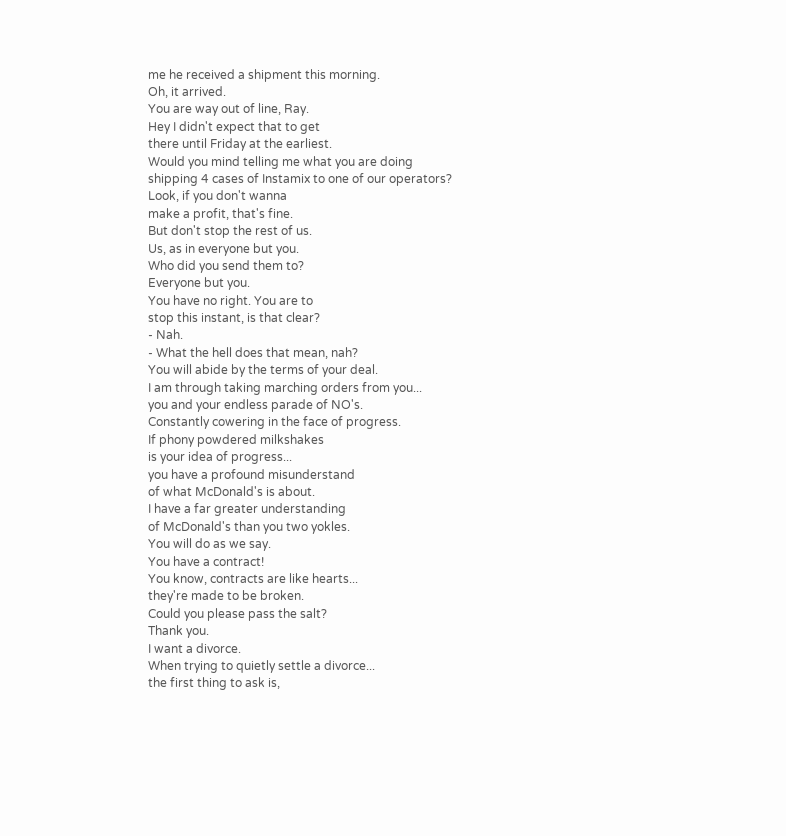me he received a shipment this morning.
Oh, it arrived.
You are way out of line, Ray.
Hey I didn't expect that to get
there until Friday at the earliest.
Would you mind telling me what you are doing
shipping 4 cases of Instamix to one of our operators?
Look, if you don't wanna
make a profit, that's fine.
But don't stop the rest of us.
Us, as in everyone but you.
Who did you send them to?
Everyone but you.
You have no right. You are to
stop this instant, is that clear?
- Nah.
- What the hell does that mean, nah?
You will abide by the terms of your deal.
I am through taking marching orders from you...
you and your endless parade of NO's.
Constantly cowering in the face of progress.
If phony powdered milkshakes
is your idea of progress...
you have a profound misunderstand
of what McDonald's is about.
I have a far greater understanding
of McDonald's than you two yokles.
You will do as we say.
You have a contract!
You know, contracts are like hearts...
they're made to be broken.
Could you please pass the salt?
Thank you.
I want a divorce.
When trying to quietly settle a divorce...
the first thing to ask is,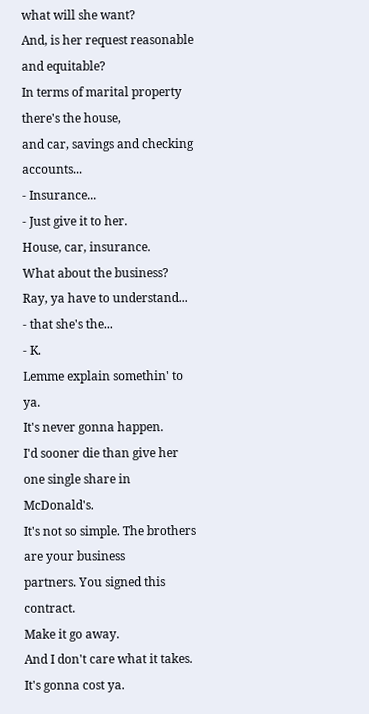what will she want?
And, is her request reasonable and equitable?
In terms of marital property there's the house,
and car, savings and checking accounts...
- Insurance...
- Just give it to her.
House, car, insurance.
What about the business?
Ray, ya have to understand...
- that she's the...
- K.
Lemme explain somethin' to ya.
It's never gonna happen.
I'd sooner die than give her
one single share in McDonald's.
It's not so simple. The brothers are your business
partners. You signed this contract.
Make it go away.
And I don't care what it takes.
It's gonna cost ya.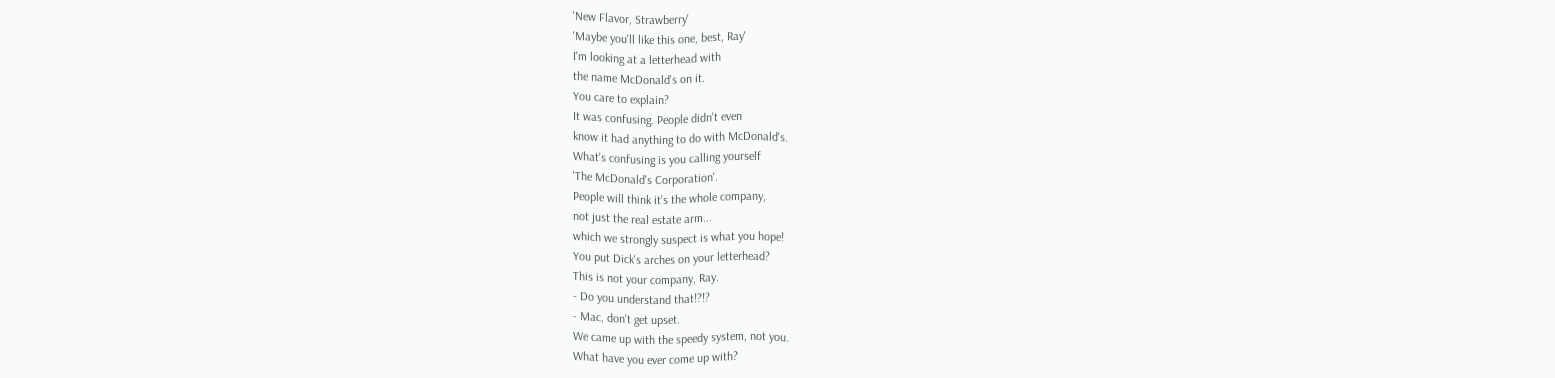'New Flavor, Strawberry'
'Maybe you'll like this one, best, Ray'
I'm looking at a letterhead with
the name McDonald's on it.
You care to explain?
It was confusing. People didn't even
know it had anything to do with McDonald's.
What's confusing is you calling yourself
'The McDonald's Corporation'.
People will think it's the whole company,
not just the real estate arm...
which we strongly suspect is what you hope!
You put Dick's arches on your letterhead?
This is not your company, Ray.
- Do you understand that!?!?
- Mac, don't get upset.
We came up with the speedy system, not you.
What have you ever come up with?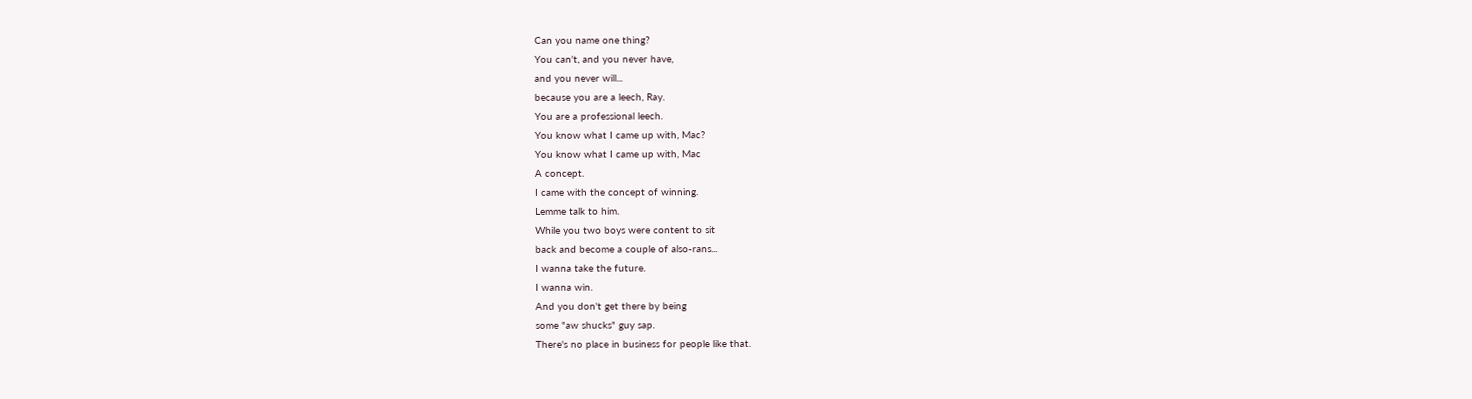Can you name one thing?
You can't, and you never have,
and you never will...
because you are a leech, Ray.
You are a professional leech.
You know what I came up with, Mac?
You know what I came up with, Mac
A concept.
I came with the concept of winning.
Lemme talk to him.
While you two boys were content to sit
back and become a couple of also-rans...
I wanna take the future.
I wanna win.
And you don't get there by being
some "aw shucks" guy sap.
There's no place in business for people like that.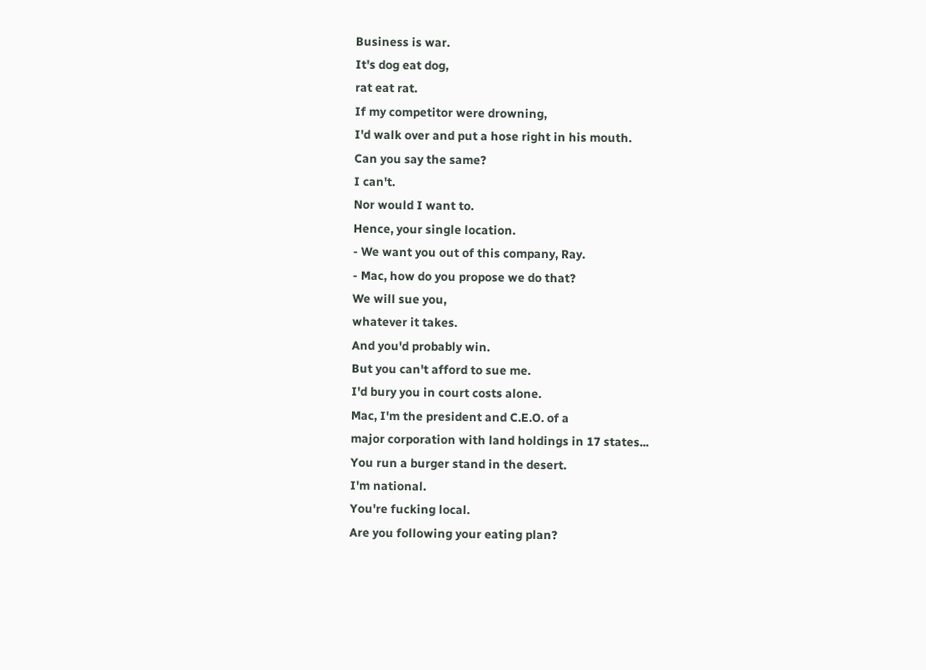Business is war.
It's dog eat dog,
rat eat rat.
If my competitor were drowning,
I'd walk over and put a hose right in his mouth.
Can you say the same?
I can't.
Nor would I want to.
Hence, your single location.
- We want you out of this company, Ray.
- Mac, how do you propose we do that?
We will sue you,
whatever it takes.
And you'd probably win.
But you can't afford to sue me.
I'd bury you in court costs alone.
Mac, I'm the president and C.E.O. of a
major corporation with land holdings in 17 states...
You run a burger stand in the desert.
I'm national.
You're fucking local.
Are you following your eating plan?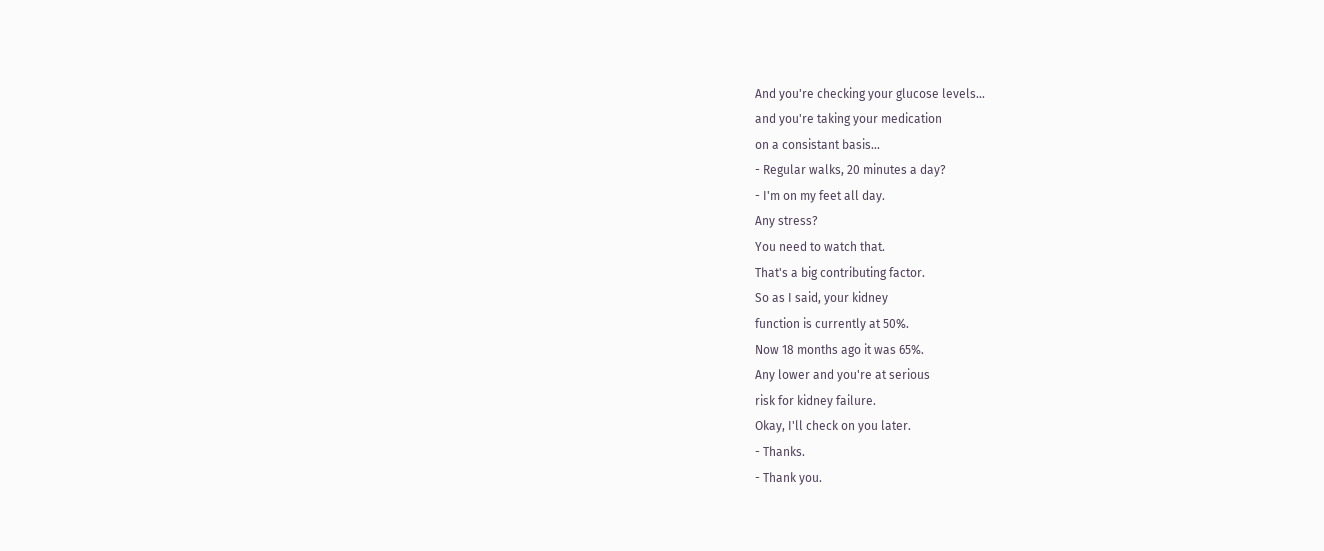And you're checking your glucose levels...
and you're taking your medication
on a consistant basis...
- Regular walks, 20 minutes a day?
- I'm on my feet all day.
Any stress?
You need to watch that.
That's a big contributing factor.
So as I said, your kidney
function is currently at 50%.
Now 18 months ago it was 65%.
Any lower and you're at serious
risk for kidney failure.
Okay, I'll check on you later.
- Thanks.
- Thank you.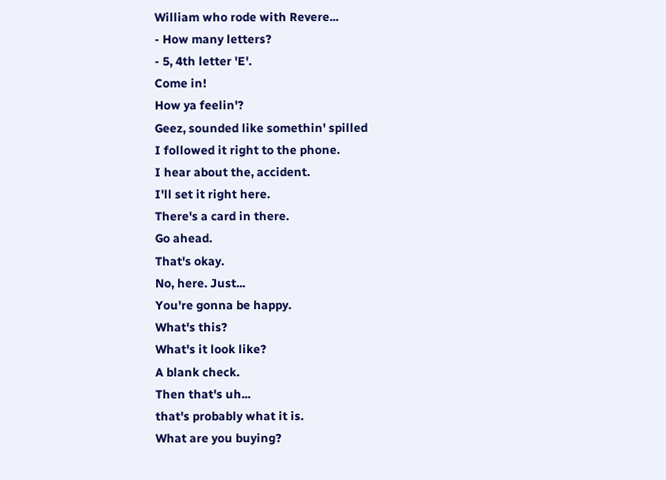William who rode with Revere...
- How many letters?
- 5, 4th letter 'E'.
Come in!
How ya feelin'?
Geez, sounded like somethin' spilled
I followed it right to the phone.
I hear about the, accident.
I'll set it right here.
There's a card in there.
Go ahead.
That's okay.
No, here. Just...
You're gonna be happy.
What's this?
What's it look like?
A blank check.
Then that's uh...
that's probably what it is.
What are you buying?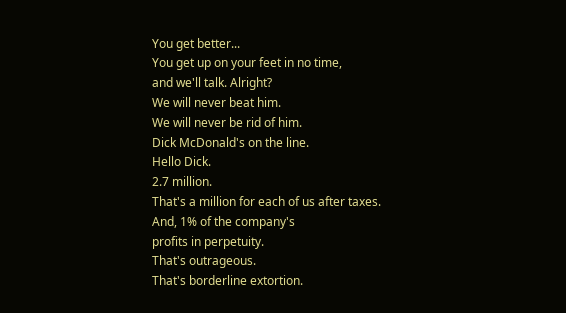You get better...
You get up on your feet in no time,
and we'll talk. Alright?
We will never beat him.
We will never be rid of him.
Dick McDonald's on the line.
Hello Dick.
2.7 million.
That's a million for each of us after taxes.
And, 1% of the company's
profits in perpetuity.
That's outrageous.
That's borderline extortion.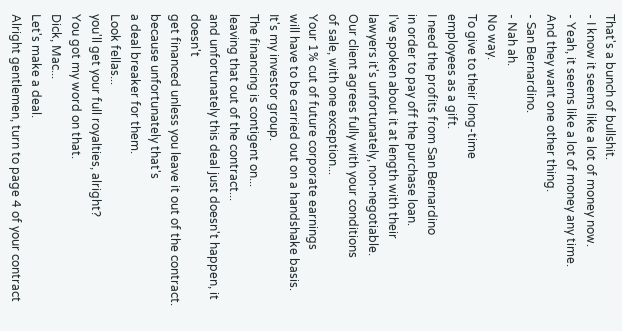That's a bunch of bullshit.
- I know it seems like a lot of money now.
- Yeah, it seems like a lot of money any time.
And they want one other thing.
- San Bernardino.
- Nah ah.
No way.
To give to their long-time
employees as a gift.
I need the profits from San Bernardino
in order to pay off the purchase loan.
I've spoken about it at length with their
lawyers it's unfortunately, non-negotiable.
Our client agrees fully with your conditions
of sale, with one exception...
Your 1% cut of future corporate earnings
will have to be carried out on a handshake basis.
It's my investor group.
The financing is contigent on...
leaving that out of the contract...
and unfortunately this deal just doesn't happen, it doesn't
get financed unless you leave it out of the contract.
because unfortunately that's
a deal breaker for them.
Look fellas...
you'll get your full royalties, alright?
You got my word on that.
Dick, Mac...
Let's make a deal.
Alright gentlemen, turn to page 4 of your contract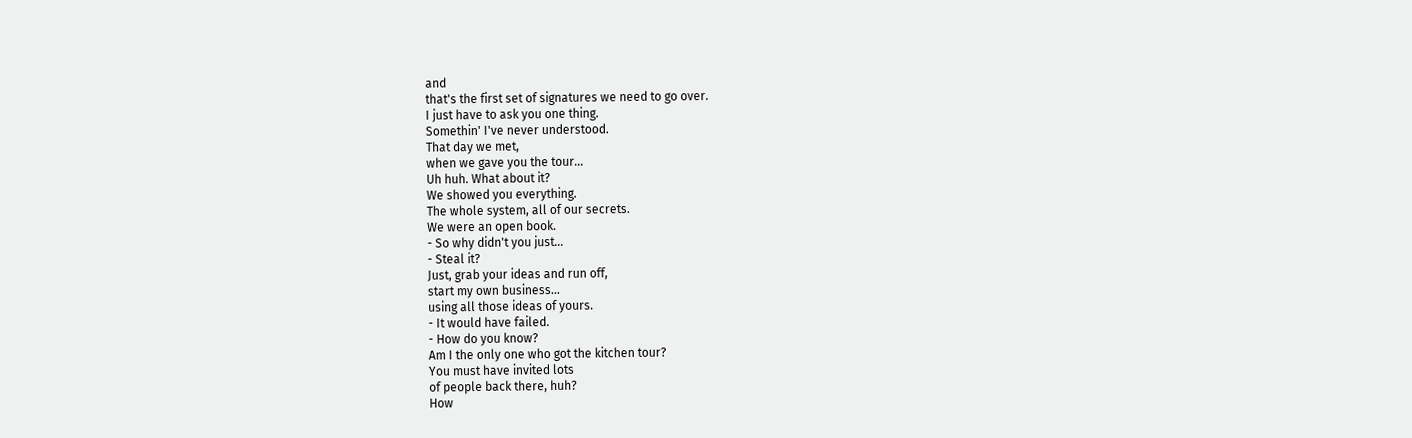and
that's the first set of signatures we need to go over.
I just have to ask you one thing.
Somethin' I've never understood.
That day we met,
when we gave you the tour...
Uh huh. What about it?
We showed you everything.
The whole system, all of our secrets.
We were an open book.
- So why didn't you just...
- Steal it?
Just, grab your ideas and run off,
start my own business...
using all those ideas of yours.
- It would have failed.
- How do you know?
Am I the only one who got the kitchen tour?
You must have invited lots
of people back there, huh?
How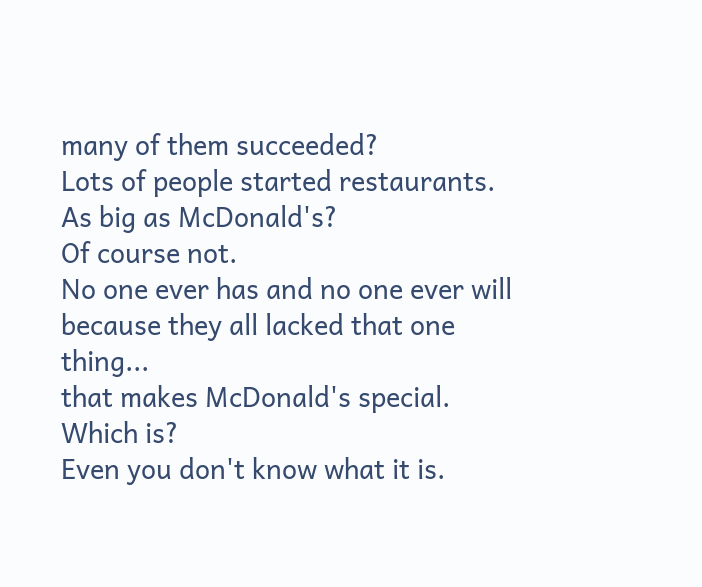many of them succeeded?
Lots of people started restaurants.
As big as McDonald's?
Of course not.
No one ever has and no one ever will
because they all lacked that one thing...
that makes McDonald's special.
Which is?
Even you don't know what it is.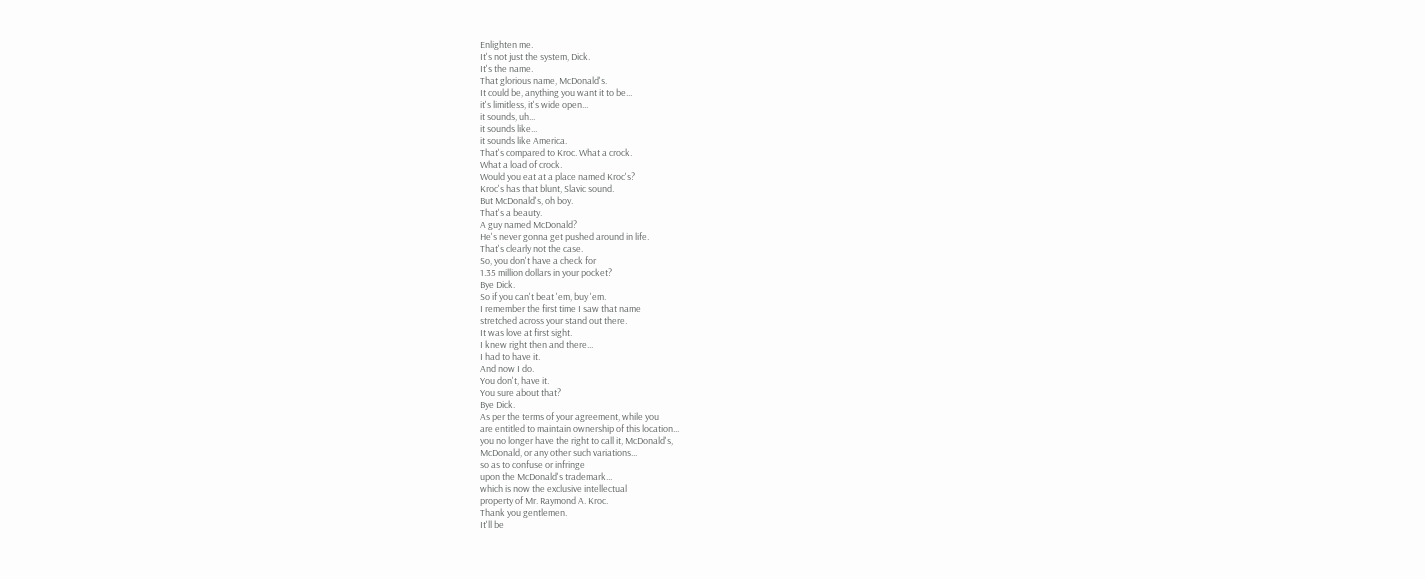Enlighten me.
It's not just the system, Dick.
It's the name.
That glorious name, McDonald's.
It could be, anything you want it to be...
it's limitless, it's wide open...
it sounds, uh...
it sounds like...
it sounds like America.
That's compared to Kroc. What a crock.
What a load of crock.
Would you eat at a place named Kroc's?
Kroc's has that blunt, Slavic sound.
But McDonald's, oh boy.
That's a beauty.
A guy named McDonald?
He's never gonna get pushed around in life.
That's clearly not the case.
So, you don't have a check for
1.35 million dollars in your pocket?
Bye Dick.
So if you can't beat 'em, buy 'em.
I remember the first time I saw that name
stretched across your stand out there.
It was love at first sight.
I knew right then and there...
I had to have it.
And now I do.
You don't, have it.
You sure about that?
Bye Dick.
As per the terms of your agreement, while you
are entitled to maintain ownership of this location...
you no longer have the right to call it, McDonald's,
McDonald, or any other such variations...
so as to confuse or infringe
upon the McDonald's trademark...
which is now the exclusive intellectual
property of Mr. Raymond A. Kroc.
Thank you gentlemen.
It'll be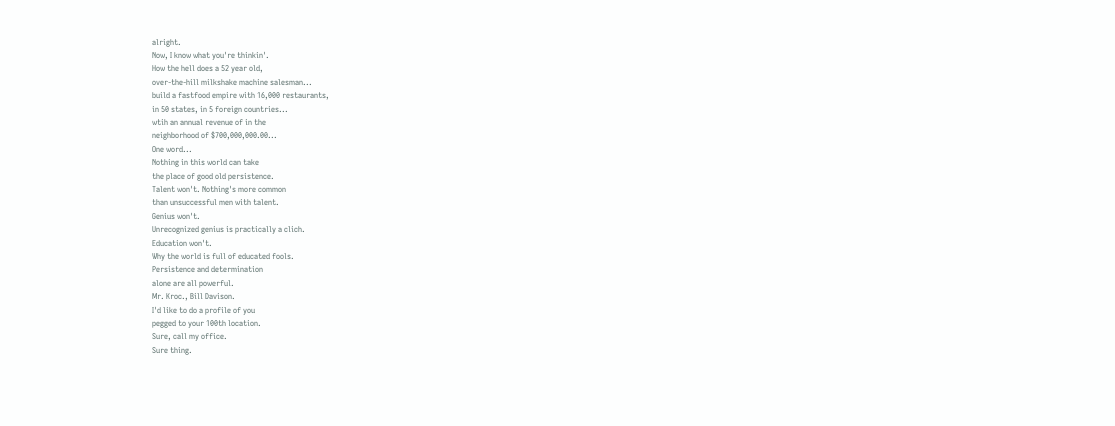alright.
Now, I know what you're thinkin'.
How the hell does a 52 year old,
over-the-hill milkshake machine salesman...
build a fastfood empire with 16,000 restaurants,
in 50 states, in 5 foreign countries...
wtih an annual revenue of in the
neighborhood of $700,000,000.00...
One word...
Nothing in this world can take
the place of good old persistence.
Talent won't. Nothing's more common
than unsuccessful men with talent.
Genius won't.
Unrecognized genius is practically a clich.
Education won't.
Why the world is full of educated fools.
Persistence and determination
alone are all powerful.
Mr. Kroc., Bill Davison.
I'd like to do a profile of you
pegged to your 100th location.
Sure, call my office.
Sure thing.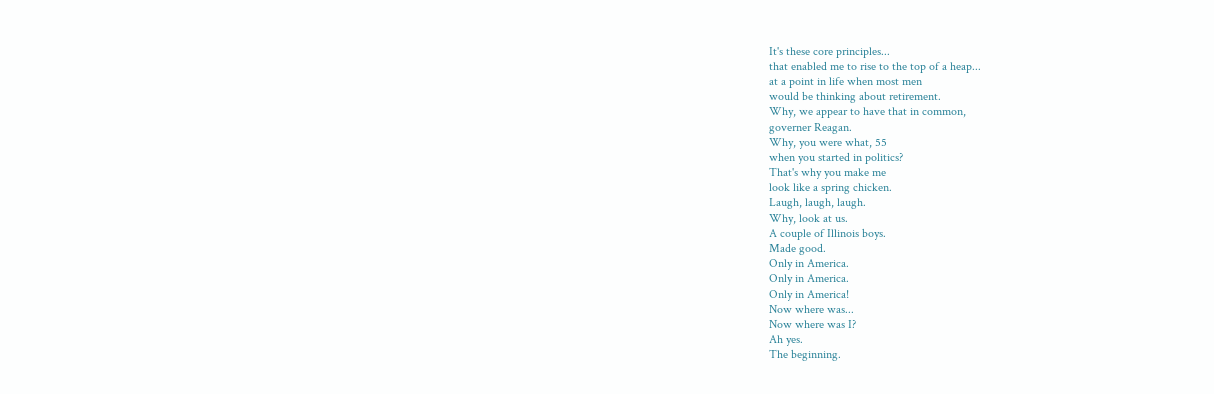It's these core principles...
that enabled me to rise to the top of a heap...
at a point in life when most men
would be thinking about retirement.
Why, we appear to have that in common,
governer Reagan.
Why, you were what, 55
when you started in politics?
That's why you make me
look like a spring chicken.
Laugh, laugh, laugh.
Why, look at us.
A couple of Illinois boys.
Made good.
Only in America.
Only in America.
Only in America!
Now where was...
Now where was I?
Ah yes.
The beginning.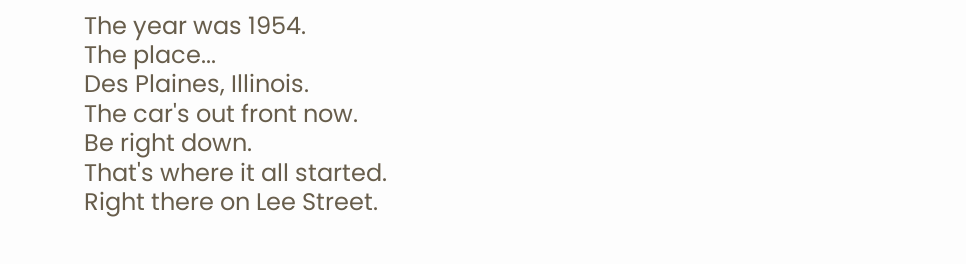The year was 1954.
The place...
Des Plaines, Illinois.
The car's out front now.
Be right down.
That's where it all started.
Right there on Lee Street.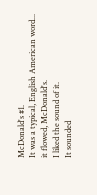McDonald's #1.
It was a typical, English American word...
it flowed, McDonald's.
I liked the sound of it.
It sounded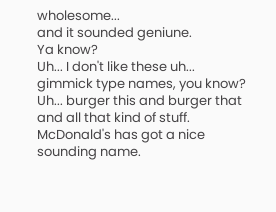wholesome...
and it sounded geniune.
Ya know?
Uh... I don't like these uh...
gimmick type names, you know?
Uh... burger this and burger that
and all that kind of stuff.
McDonald's has got a nice sounding name.